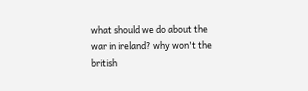what should we do about the war in ireland? why won't the british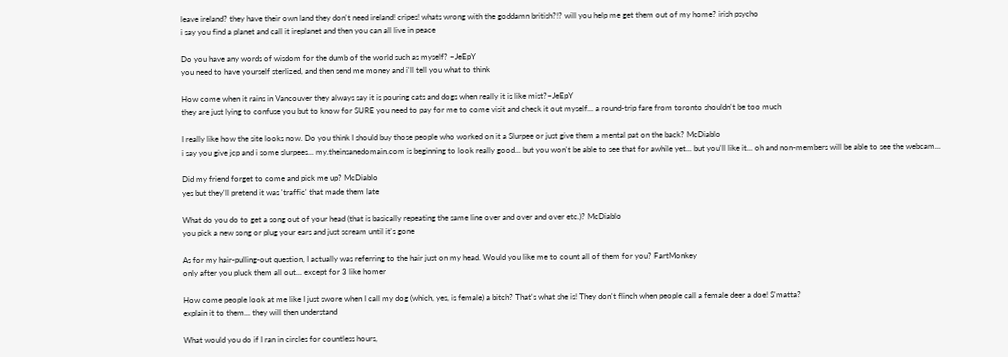leave ireland? they have their own land they don't need ireland! cripes! whats wrong with the goddamn british?!? will you help me get them out of my home? irish psycho
i say you find a planet and call it ireplanet and then you can all live in peace

Do you have any words of wisdom for the dumb of the world such as myself? ~JeEpY
you need to have yourself sterlized, and then send me money and i'll tell you what to think

How come when it rains in Vancouver they always say it is pouring cats and dogs when really it is like mist?~JeEpY
they are just lying to confuse you but to know for SURE you need to pay for me to come visit and check it out myself... a round-trip fare from toronto shouldn't be too much

I really like how the site looks now. Do you think I should buy those people who worked on it a Slurpee or just give them a mental pat on the back? McDiablo
i say you give jcp and i some slurpees... my.theinsanedomain.com is beginning to look really good... but you won't be able to see that for awhile yet... but you'll like it... oh and non-members will be able to see the webcam...

Did my friend forget to come and pick me up? McDiablo
yes but they'll pretend it was 'traffic' that made them late

What do you do to get a song out of your head (that is basically repeating the same line over and over and over etc.)? McDiablo
you pick a new song or plug your ears and just scream until it's gone

As for my hair-pulling-out question, I actually was referring to the hair just on my head. Would you like me to count all of them for you? FartMonkey
only after you pluck them all out... except for 3 like homer

How come people look at me like I just swore when I call my dog (which, yes, is female) a bitch? That's what she is! They don't flinch when people call a female deer a doe! S'matta?
explain it to them... they will then understand

What would you do if I ran in circles for countless hours,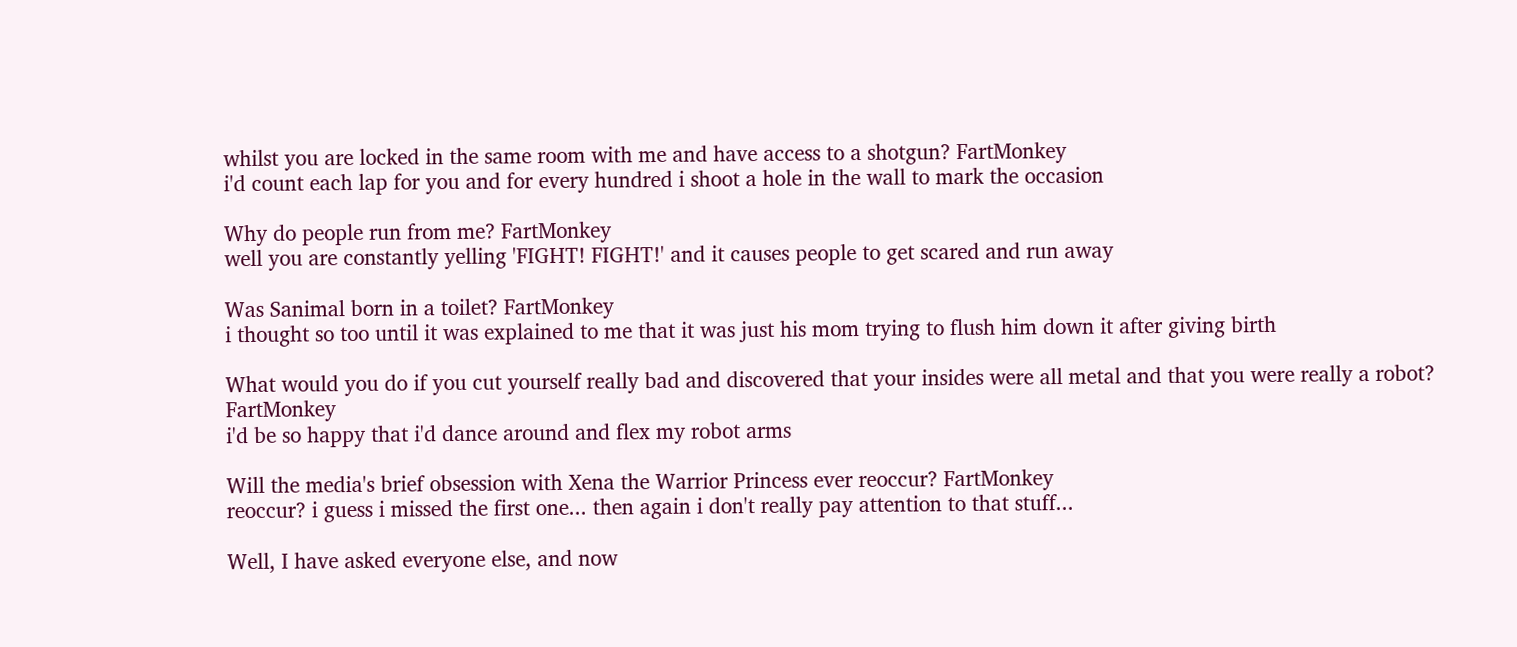whilst you are locked in the same room with me and have access to a shotgun? FartMonkey
i'd count each lap for you and for every hundred i shoot a hole in the wall to mark the occasion

Why do people run from me? FartMonkey
well you are constantly yelling 'FIGHT! FIGHT!' and it causes people to get scared and run away

Was Sanimal born in a toilet? FartMonkey
i thought so too until it was explained to me that it was just his mom trying to flush him down it after giving birth

What would you do if you cut yourself really bad and discovered that your insides were all metal and that you were really a robot? FartMonkey
i'd be so happy that i'd dance around and flex my robot arms

Will the media's brief obsession with Xena the Warrior Princess ever reoccur? FartMonkey
reoccur? i guess i missed the first one... then again i don't really pay attention to that stuff...

Well, I have asked everyone else, and now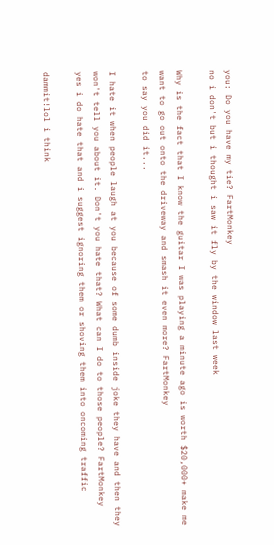you: Do you have my tie? FartMonkey
no i don't but i thought i saw it fly by the window last week

Why is the fact that I know the guitar I was playing a minute ago is worth $20,000+ make me want to go out onto the driveway and smash it even more? FartMonkey
to say you did it...

I hate it when people laugh at you because of some dumb inside joke they have and then they won't tell you about it. Don't you hate that? What can I do to those people? FartMonkey
yes i do hate that and i suggest ignoring them or shoving them into oncoming traffic

dammit!lol i think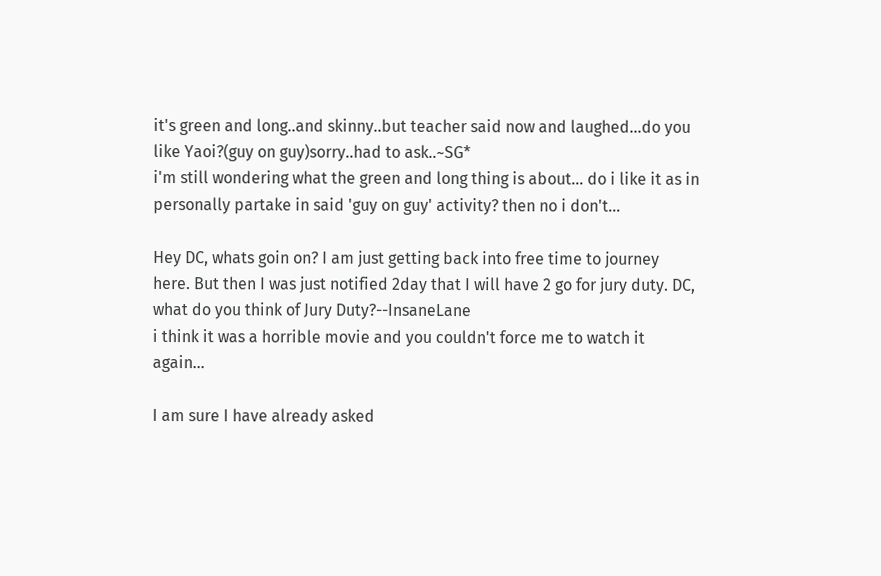it's green and long..and skinny..but teacher said now and laughed...do you like Yaoi?(guy on guy)sorry..had to ask..~SG*
i'm still wondering what the green and long thing is about... do i like it as in personally partake in said 'guy on guy' activity? then no i don't...

Hey DC, whats goin on? I am just getting back into free time to journey here. But then I was just notified 2day that I will have 2 go for jury duty. DC, what do you think of Jury Duty?--InsaneLane
i think it was a horrible movie and you couldn't force me to watch it again...

I am sure I have already asked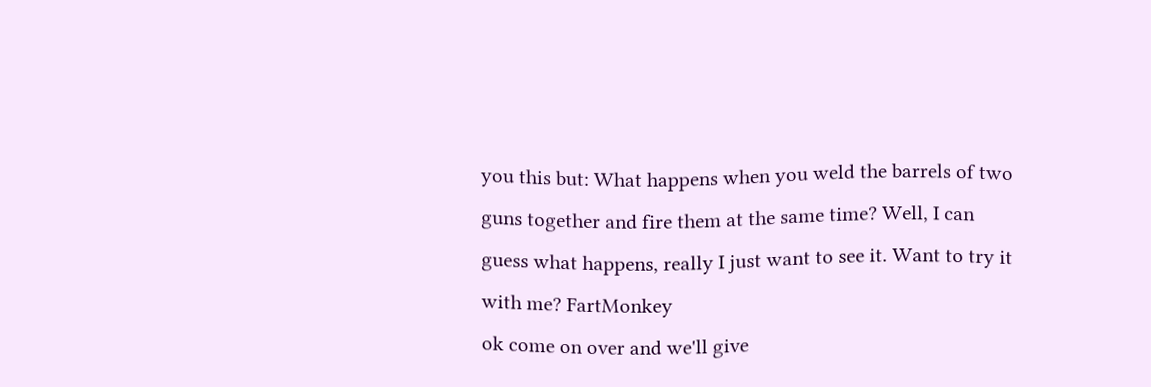you this but: What happens when you weld the barrels of two guns together and fire them at the same time? Well, I can guess what happens, really I just want to see it. Want to try it with me? FartMonkey
ok come on over and we'll give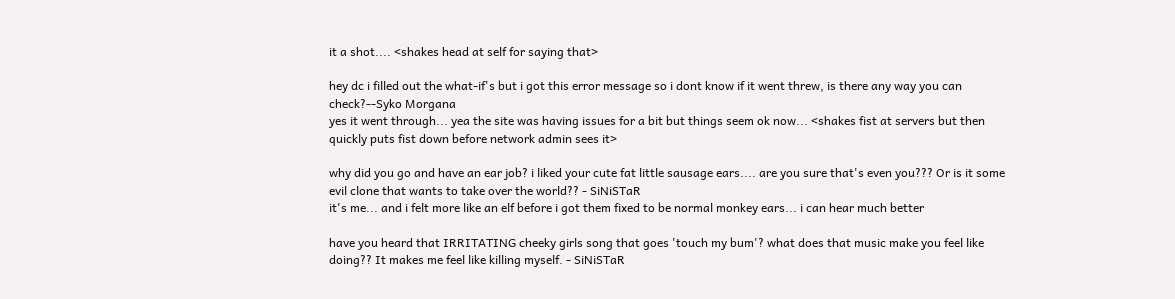it a shot.... <shakes head at self for saying that>

hey dc i filled out the what-if's but i got this error message so i dont know if it went threw, is there any way you can check?--Syko Morgana
yes it went through... yea the site was having issues for a bit but things seem ok now... <shakes fist at servers but then quickly puts fist down before network admin sees it>

why did you go and have an ear job? i liked your cute fat little sausage ears.... are you sure that's even you??? Or is it some evil clone that wants to take over the world?? - SiNiSTaR
it's me... and i felt more like an elf before i got them fixed to be normal monkey ears... i can hear much better

have you heard that IRRITATING cheeky girls song that goes 'touch my bum'? what does that music make you feel like doing?? It makes me feel like killing myself. - SiNiSTaR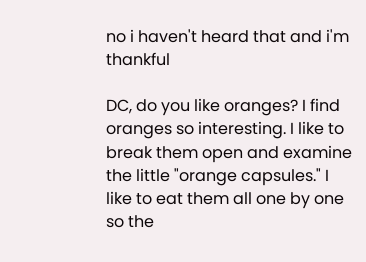no i haven't heard that and i'm thankful

DC, do you like oranges? I find oranges so interesting. I like to break them open and examine the little "orange capsules." I like to eat them all one by one so the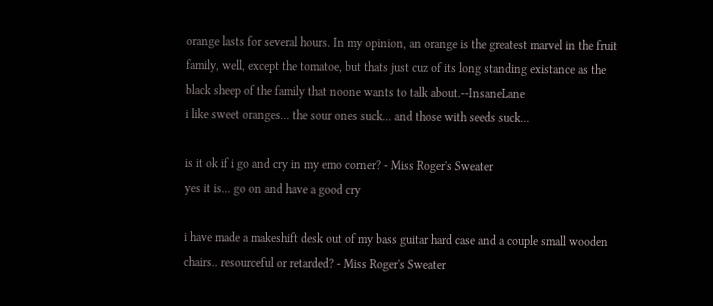orange lasts for several hours. In my opinion, an orange is the greatest marvel in the fruit family, well, except the tomatoe, but thats just cuz of its long standing existance as the black sheep of the family that noone wants to talk about.--InsaneLane
i like sweet oranges... the sour ones suck... and those with seeds suck...

is it ok if i go and cry in my emo corner? - Miss Roger's Sweater
yes it is... go on and have a good cry

i have made a makeshift desk out of my bass guitar hard case and a couple small wooden chairs.. resourceful or retarded? - Miss Roger's Sweater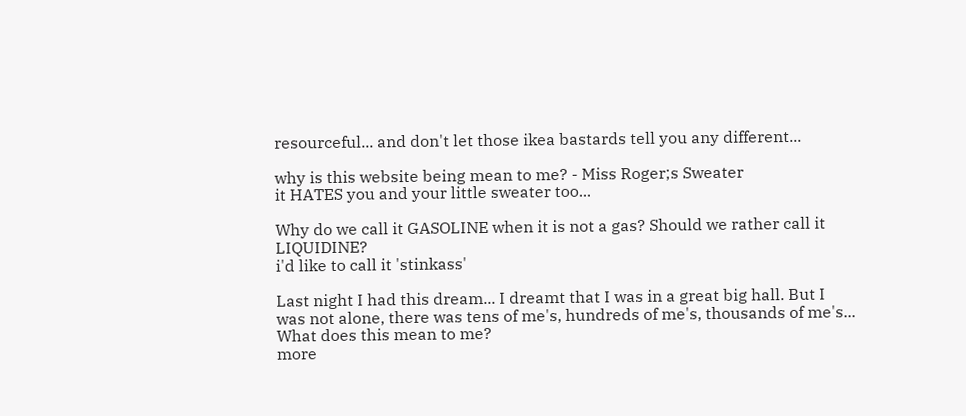resourceful... and don't let those ikea bastards tell you any different...

why is this website being mean to me? - Miss Roger;s Sweater
it HATES you and your little sweater too...

Why do we call it GASOLINE when it is not a gas? Should we rather call it LIQUIDINE?
i'd like to call it 'stinkass'

Last night I had this dream... I dreamt that I was in a great big hall. But I was not alone, there was tens of me's, hundreds of me's, thousands of me's... What does this mean to me?
more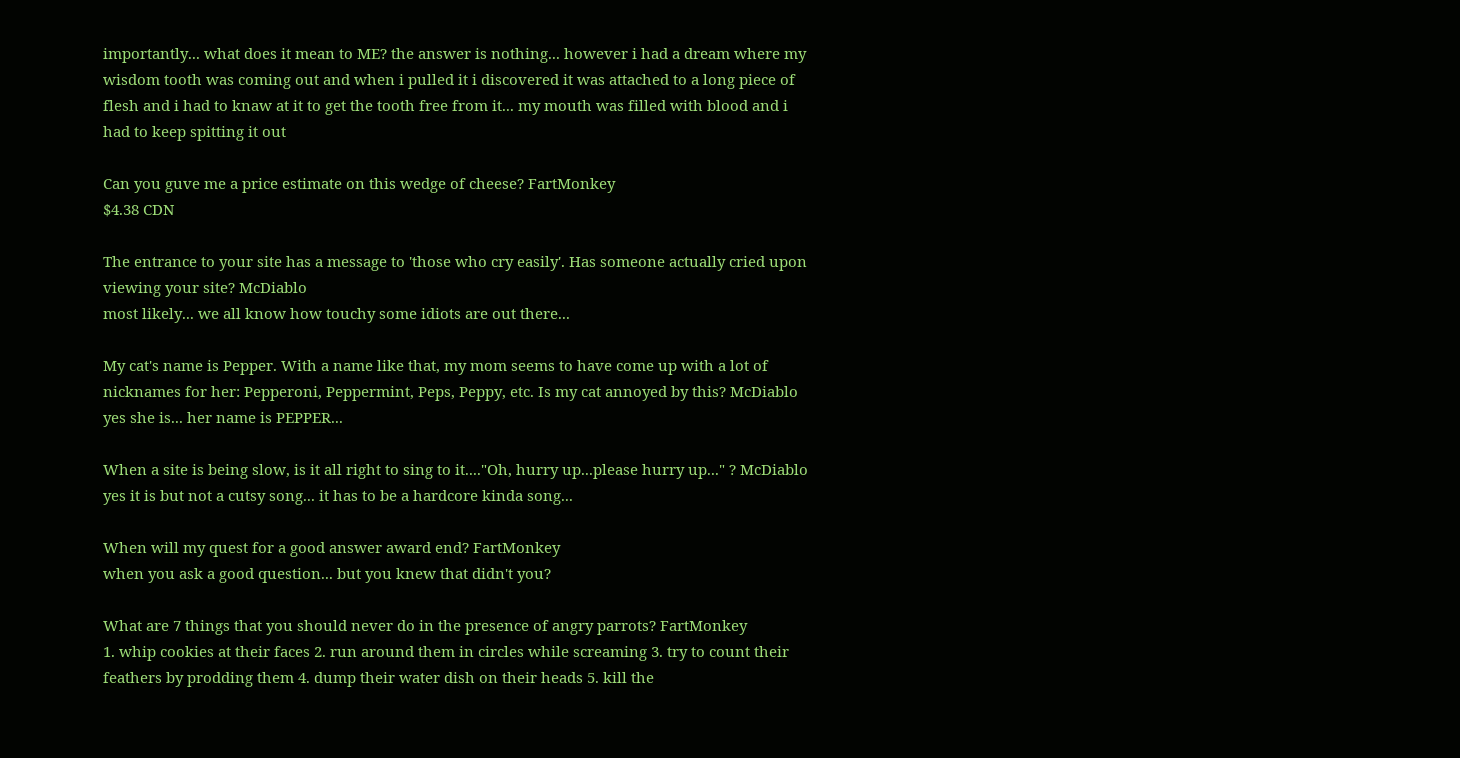importantly... what does it mean to ME? the answer is nothing... however i had a dream where my wisdom tooth was coming out and when i pulled it i discovered it was attached to a long piece of flesh and i had to knaw at it to get the tooth free from it... my mouth was filled with blood and i had to keep spitting it out

Can you guve me a price estimate on this wedge of cheese? FartMonkey
$4.38 CDN

The entrance to your site has a message to 'those who cry easily'. Has someone actually cried upon viewing your site? McDiablo
most likely... we all know how touchy some idiots are out there...

My cat's name is Pepper. With a name like that, my mom seems to have come up with a lot of nicknames for her: Pepperoni, Peppermint, Peps, Peppy, etc. Is my cat annoyed by this? McDiablo
yes she is... her name is PEPPER...

When a site is being slow, is it all right to sing to it...."Oh, hurry up...please hurry up..." ? McDiablo
yes it is but not a cutsy song... it has to be a hardcore kinda song...

When will my quest for a good answer award end? FartMonkey
when you ask a good question... but you knew that didn't you?

What are 7 things that you should never do in the presence of angry parrots? FartMonkey
1. whip cookies at their faces 2. run around them in circles while screaming 3. try to count their feathers by prodding them 4. dump their water dish on their heads 5. kill the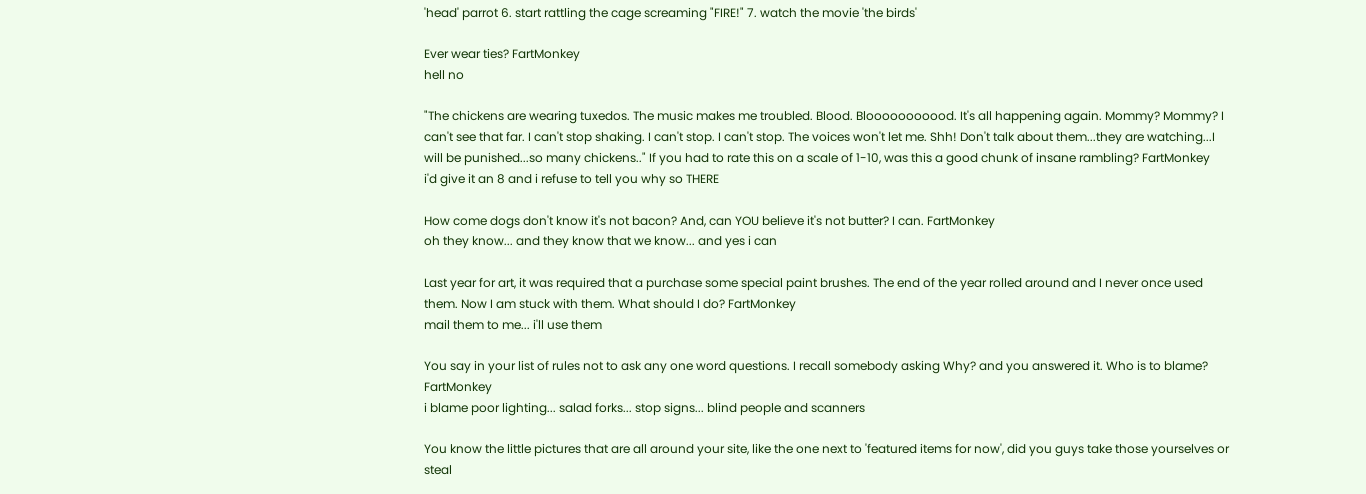'head' parrot 6. start rattling the cage screaming "FIRE!" 7. watch the movie 'the birds'

Ever wear ties? FartMonkey
hell no

"The chickens are wearing tuxedos. The music makes me troubled. Blood. Blooooooooood. It's all happening again. Mommy? Mommy? I can't see that far. I can't stop shaking. I can't stop. I can't stop. The voices won't let me. Shh! Don't talk about them...they are watching...I will be punished...so many chickens.." If you had to rate this on a scale of 1-10, was this a good chunk of insane rambling? FartMonkey
i'd give it an 8 and i refuse to tell you why so THERE

How come dogs don't know it's not bacon? And, can YOU believe it's not butter? I can. FartMonkey
oh they know... and they know that we know... and yes i can

Last year for art, it was required that a purchase some special paint brushes. The end of the year rolled around and I never once used them. Now I am stuck with them. What should I do? FartMonkey
mail them to me... i'll use them

You say in your list of rules not to ask any one word questions. I recall somebody asking Why? and you answered it. Who is to blame? FartMonkey
i blame poor lighting... salad forks... stop signs... blind people and scanners

You know the little pictures that are all around your site, like the one next to 'featured items for now', did you guys take those yourselves or steal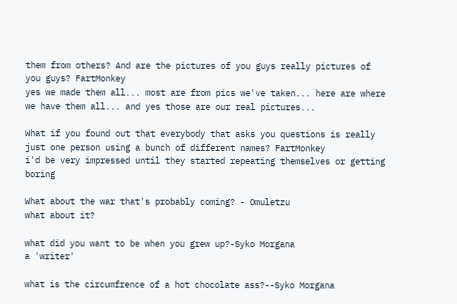them from others? And are the pictures of you guys really pictures of you guys? FartMonkey
yes we made them all... most are from pics we've taken... here are where we have them all... and yes those are our real pictures...

What if you found out that everybody that asks you questions is really just one person using a bunch of different names? FartMonkey
i'd be very impressed until they started repeating themselves or getting boring

What about the war that's probably coming? - Omuletzu
what about it?

what did you want to be when you grew up?-Syko Morgana
a 'writer'

what is the circumfrence of a hot chocolate ass?--Syko Morgana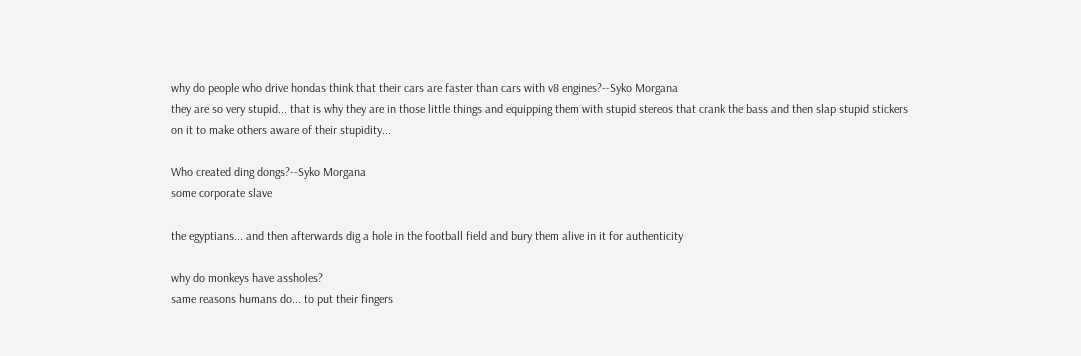why do people who drive hondas think that their cars are faster than cars with v8 engines?--Syko Morgana
they are so very stupid... that is why they are in those little things and equipping them with stupid stereos that crank the bass and then slap stupid stickers on it to make others aware of their stupidity...

Who created ding dongs?--Syko Morgana
some corporate slave

the egyptians... and then afterwards dig a hole in the football field and bury them alive in it for authenticity

why do monkeys have assholes?
same reasons humans do... to put their fingers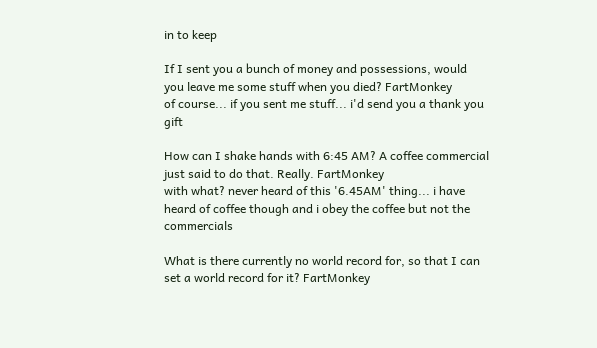in to keep

If I sent you a bunch of money and possessions, would you leave me some stuff when you died? FartMonkey
of course... if you sent me stuff... i'd send you a thank you gift

How can I shake hands with 6:45 AM? A coffee commercial just said to do that. Really. FartMonkey
with what? never heard of this '6.45AM' thing... i have heard of coffee though and i obey the coffee but not the commercials

What is there currently no world record for, so that I can set a world record for it? FartMonkey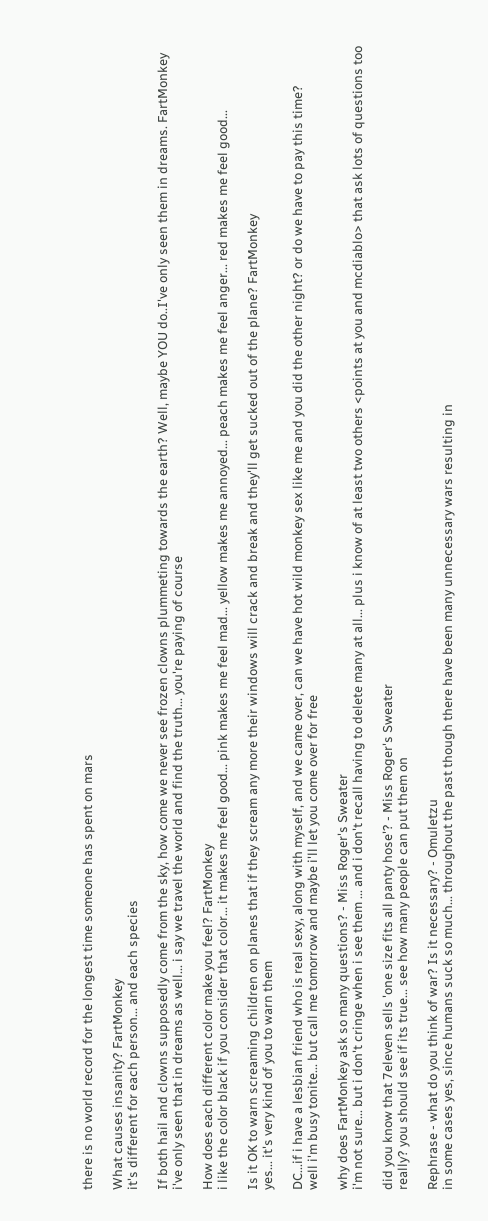there is no world record for the longest time someone has spent on mars

What causes insanity? FartMonkey
it's different for each person... and each species

If both hail and clowns supposedly come from the sky, how come we never see frozen clowns plummeting towards the earth? Well, maybe YOU do..I've only seen them in dreams. FartMonkey
i've only seen that in dreams as well... i say we travel the world and find the truth... you're paying of course

How does each different color make you feel? FartMonkey
i like the color black if you consider that color... it makes me feel good... pink makes me feel mad... yellow makes me annoyed... peach makes me feel anger... red makes me feel good...

Is it OK to warn screaming children on planes that if they scream any more their windows will crack and break and they'll get sucked out of the plane? FartMonkey
yes... it's very kind of you to warn them

DC...if i have a lesbian friend who is real sexy, along with myself, and we came over, can we have hot wild monkey sex like me and you did the other night? or do we have to pay this time?
well i'm busy tonite... but call me tomorrow and maybe i'll let you come over for free

why does FartMonkey ask so many questions? - Miss Roger's Sweater
i'm not sure... but i don't cringe when i see them ... and i don't recall having to delete many at all... plus i know of at least two others <points at you and mcdiablo> that ask lots of questions too

did you know that 7eleven sells 'one size fits all panty hose'? - Miss Roger's Sweater
really? you should see if its true... see how many people can put them on

Rephrase - what do you think of war? Is it necessary? - Omuletzu
in some cases yes, since humans suck so much... throughout the past though there have been many unnecessary wars resulting in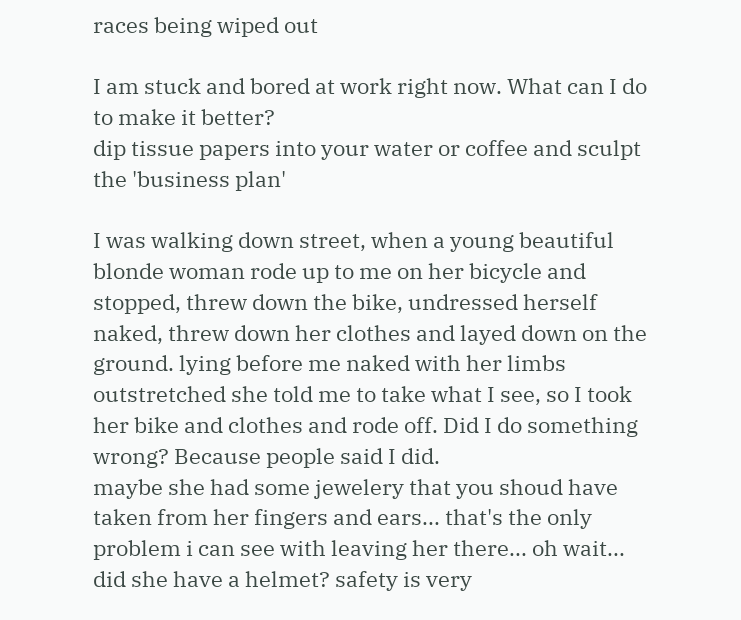races being wiped out

I am stuck and bored at work right now. What can I do to make it better?
dip tissue papers into your water or coffee and sculpt the 'business plan'

I was walking down street, when a young beautiful blonde woman rode up to me on her bicycle and stopped, threw down the bike, undressed herself naked, threw down her clothes and layed down on the ground. lying before me naked with her limbs outstretched she told me to take what I see, so I took her bike and clothes and rode off. Did I do something wrong? Because people said I did.
maybe she had some jewelery that you shoud have taken from her fingers and ears... that's the only problem i can see with leaving her there... oh wait... did she have a helmet? safety is very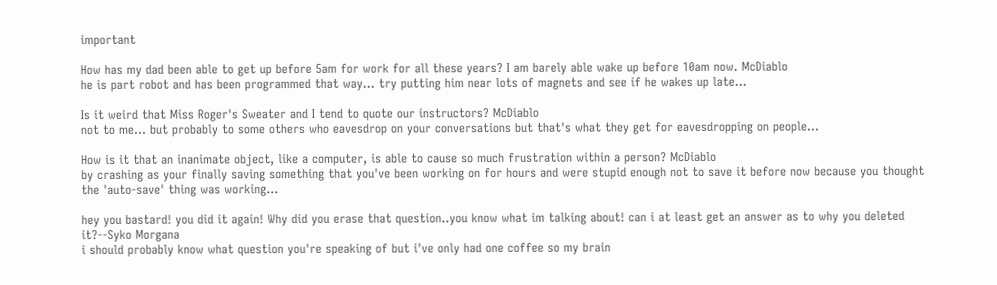important

How has my dad been able to get up before 5am for work for all these years? I am barely able wake up before 10am now. McDiablo
he is part robot and has been programmed that way... try putting him near lots of magnets and see if he wakes up late...

Is it weird that Miss Roger's Sweater and I tend to quote our instructors? McDiablo
not to me... but probably to some others who eavesdrop on your conversations but that's what they get for eavesdropping on people...

How is it that an inanimate object, like a computer, is able to cause so much frustration within a person? McDiablo
by crashing as your finally saving something that you've been working on for hours and were stupid enough not to save it before now because you thought the 'auto-save' thing was working...

hey you bastard! you did it again! Why did you erase that question..you know what im talking about! can i at least get an answer as to why you deleted it?--Syko Morgana
i should probably know what question you're speaking of but i've only had one coffee so my brain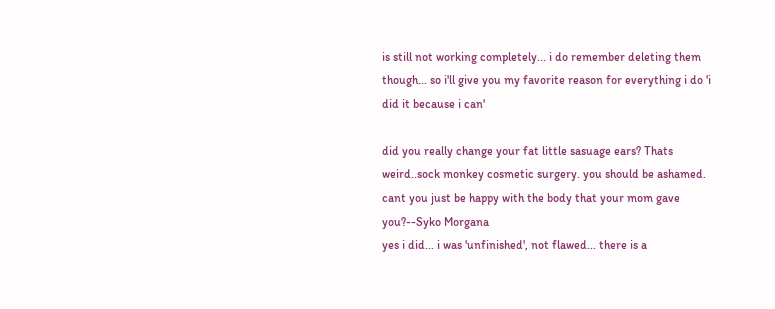is still not working completely... i do remember deleting them though... so i'll give you my favorite reason for everything i do 'i did it because i can'

did you really change your fat little sasuage ears? Thats weird..sock monkey cosmetic surgery. you should be ashamed. cant you just be happy with the body that your mom gave you?--Syko Morgana
yes i did... i was 'unfinished', not flawed... there is a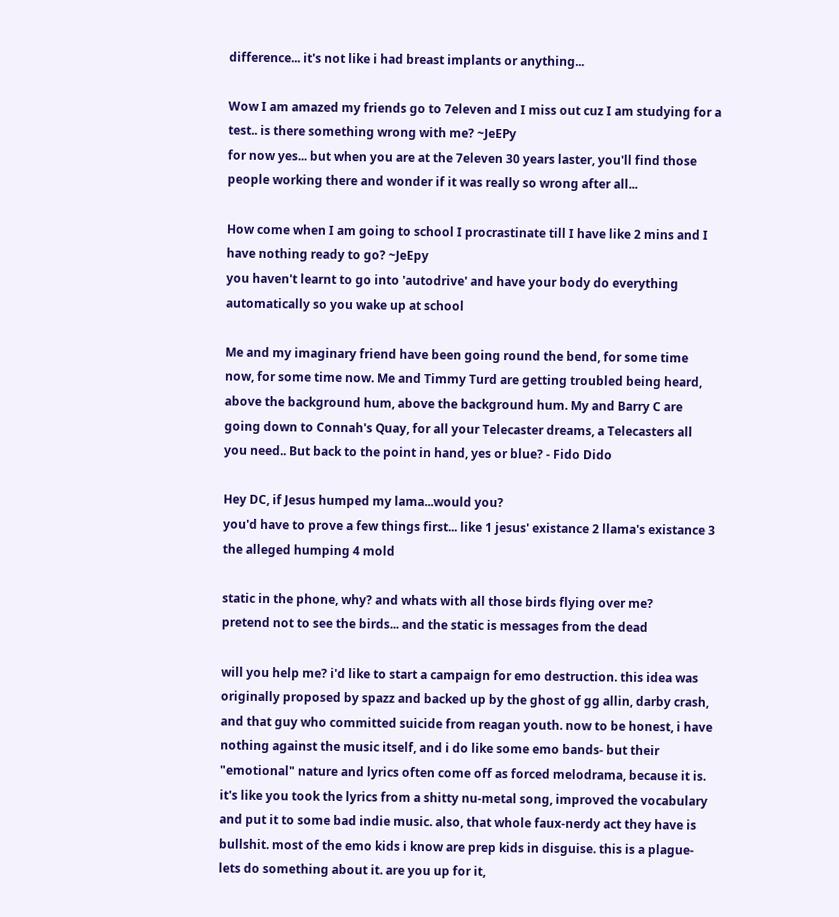difference... it's not like i had breast implants or anything...

Wow I am amazed my friends go to 7eleven and I miss out cuz I am studying for a test.. is there something wrong with me? ~JeEPy
for now yes... but when you are at the 7eleven 30 years laster, you'll find those people working there and wonder if it was really so wrong after all...

How come when I am going to school I procrastinate till I have like 2 mins and I have nothing ready to go? ~JeEpy
you haven't learnt to go into 'autodrive' and have your body do everything automatically so you wake up at school

Me and my imaginary friend have been going round the bend, for some time now, for some time now. Me and Timmy Turd are getting troubled being heard, above the background hum, above the background hum. My and Barry C are going down to Connah's Quay, for all your Telecaster dreams, a Telecasters all you need.. But back to the point in hand, yes or blue? - Fido Dido

Hey DC, if Jesus humped my lama...would you?
you'd have to prove a few things first... like 1 jesus' existance 2 llama's existance 3 the alleged humping 4 mold

static in the phone, why? and whats with all those birds flying over me?
pretend not to see the birds... and the static is messages from the dead

will you help me? i'd like to start a campaign for emo destruction. this idea was originally proposed by spazz and backed up by the ghost of gg allin, darby crash, and that guy who committed suicide from reagan youth. now to be honest, i have nothing against the music itself, and i do like some emo bands- but their "emotional" nature and lyrics often come off as forced melodrama, because it is. it's like you took the lyrics from a shitty nu-metal song, improved the vocabulary and put it to some bad indie music. also, that whole faux-nerdy act they have is bullshit. most of the emo kids i know are prep kids in disguise. this is a plague- lets do something about it. are you up for it,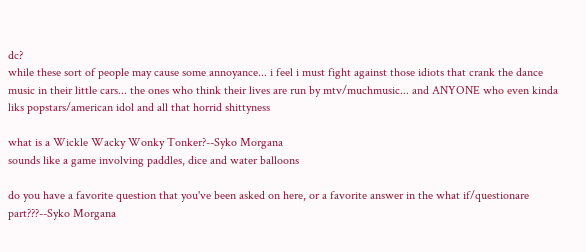dc?
while these sort of people may cause some annoyance... i feel i must fight against those idiots that crank the dance music in their little cars... the ones who think their lives are run by mtv/muchmusic... and ANYONE who even kinda liks popstars/american idol and all that horrid shittyness

what is a Wickle Wacky Wonky Tonker?--Syko Morgana
sounds like a game involving paddles, dice and water balloons

do you have a favorite question that you've been asked on here, or a favorite answer in the what if/questionare part???--Syko Morgana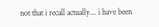not that i recall actually... i have been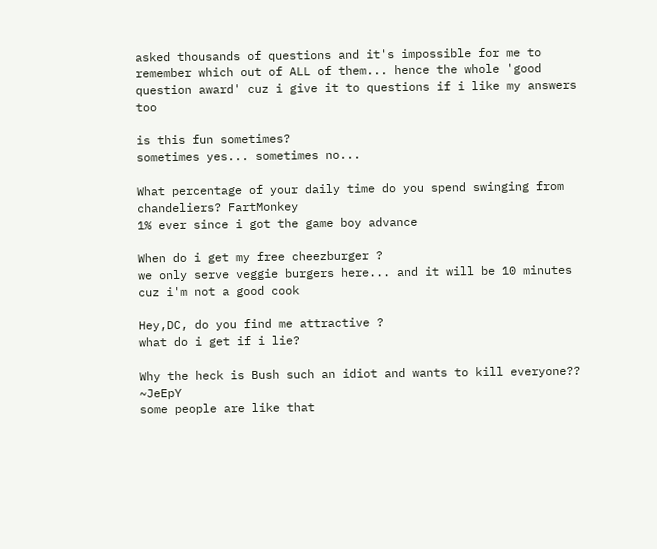asked thousands of questions and it's impossible for me to remember which out of ALL of them... hence the whole 'good question award' cuz i give it to questions if i like my answers too

is this fun sometimes?
sometimes yes... sometimes no...

What percentage of your daily time do you spend swinging from chandeliers? FartMonkey
1% ever since i got the game boy advance

When do i get my free cheezburger ?
we only serve veggie burgers here... and it will be 10 minutes cuz i'm not a good cook

Hey,DC, do you find me attractive ?
what do i get if i lie?

Why the heck is Bush such an idiot and wants to kill everyone?? ~JeEpY
some people are like that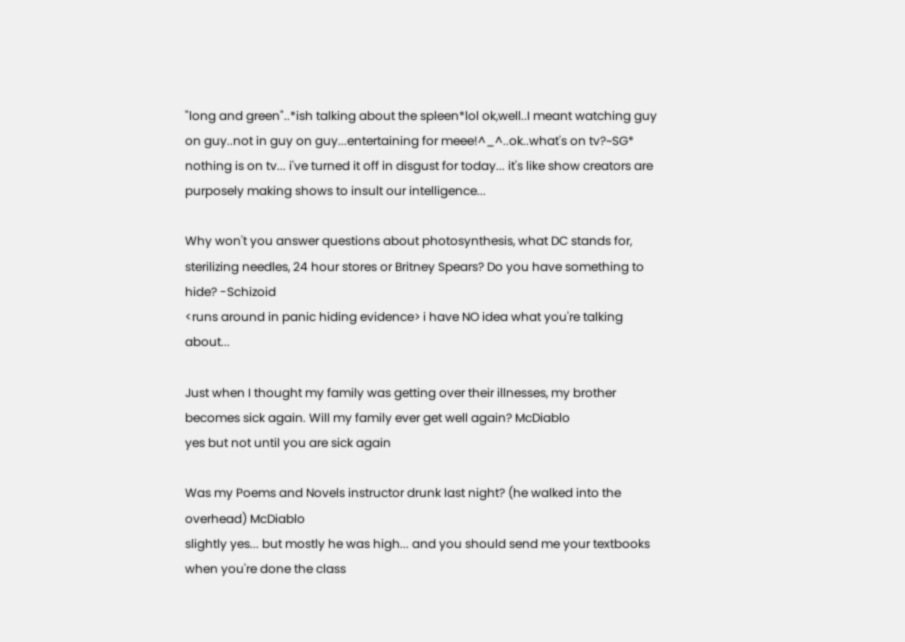"long and green"..*ish talking about the spleen*lol ok,well..I meant watching guy on guy..not in guy on guy...entertaining for meee!^_^..ok..what's on tv?~SG*
nothing is on tv... i've turned it off in disgust for today... it's like show creators are purposely making shows to insult our intelligence...

Why won't you answer questions about photosynthesis, what DC stands for, sterilizing needles, 24 hour stores or Britney Spears? Do you have something to hide? -Schizoid
<runs around in panic hiding evidence> i have NO idea what you're talking about...

Just when I thought my family was getting over their illnesses, my brother becomes sick again. Will my family ever get well again? McDiablo
yes but not until you are sick again

Was my Poems and Novels instructor drunk last night? (he walked into the overhead) McDiablo
slightly yes... but mostly he was high... and you should send me your textbooks when you're done the class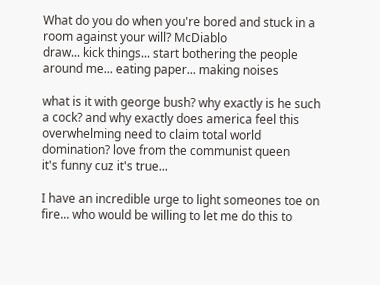What do you do when you're bored and stuck in a room against your will? McDiablo
draw... kick things... start bothering the people around me... eating paper... making noises

what is it with george bush? why exactly is he such a cock? and why exactly does america feel this overwhelming need to claim total world domination? love from the communist queen
it's funny cuz it's true...

I have an incredible urge to light someones toe on fire... who would be willing to let me do this to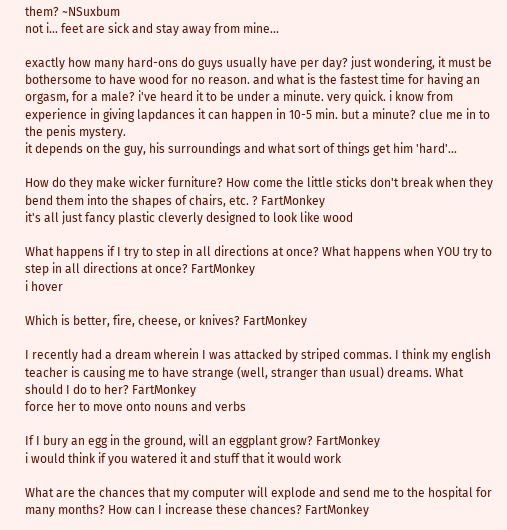them? ~NSuxbum
not i... feet are sick and stay away from mine...

exactly how many hard-ons do guys usually have per day? just wondering, it must be bothersome to have wood for no reason. and what is the fastest time for having an orgasm, for a male? i've heard it to be under a minute. very quick. i know from experience in giving lapdances it can happen in 10-5 min. but a minute? clue me in to the penis mystery.
it depends on the guy, his surroundings and what sort of things get him 'hard'...

How do they make wicker furniture? How come the little sticks don't break when they bend them into the shapes of chairs, etc. ? FartMonkey
it's all just fancy plastic cleverly designed to look like wood

What happens if I try to step in all directions at once? What happens when YOU try to step in all directions at once? FartMonkey
i hover

Which is better, fire, cheese, or knives? FartMonkey

I recently had a dream wherein I was attacked by striped commas. I think my english teacher is causing me to have strange (well, stranger than usual) dreams. What should I do to her? FartMonkey
force her to move onto nouns and verbs

If I bury an egg in the ground, will an eggplant grow? FartMonkey
i would think if you watered it and stuff that it would work

What are the chances that my computer will explode and send me to the hospital for many months? How can I increase these chances? FartMonkey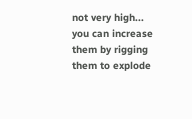not very high... you can increase them by rigging them to explode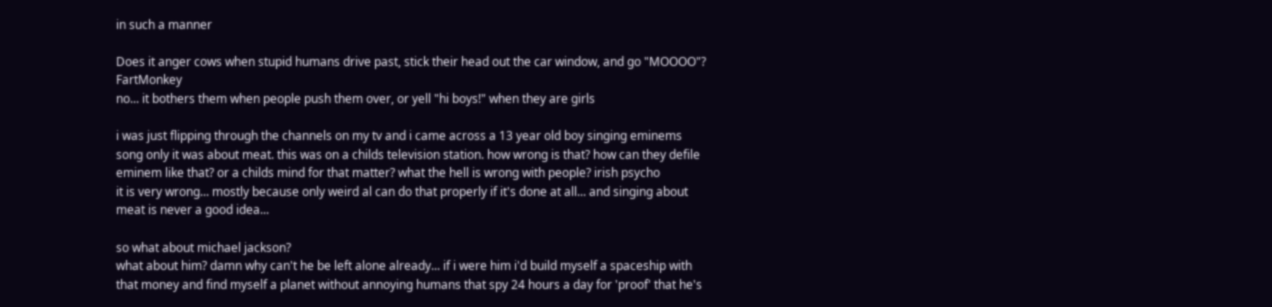in such a manner

Does it anger cows when stupid humans drive past, stick their head out the car window, and go "MOOOO"? FartMonkey
no... it bothers them when people push them over, or yell "hi boys!" when they are girls

i was just flipping through the channels on my tv and i came across a 13 year old boy singing eminems song only it was about meat. this was on a childs television station. how wrong is that? how can they defile eminem like that? or a childs mind for that matter? what the hell is wrong with people? irish psycho
it is very wrong... mostly because only weird al can do that properly if it's done at all... and singing about meat is never a good idea...

so what about michael jackson?
what about him? damn why can't he be left alone already... if i were him i'd build myself a spaceship with that money and find myself a planet without annoying humans that spy 24 hours a day for 'proof' that he's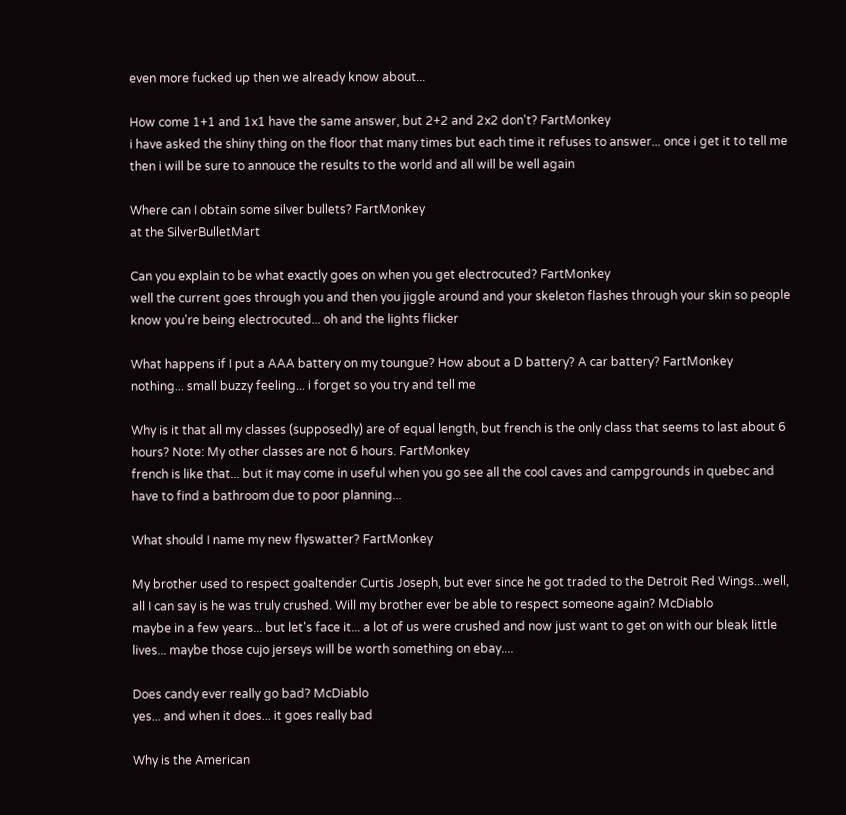even more fucked up then we already know about...

How come 1+1 and 1x1 have the same answer, but 2+2 and 2x2 don't? FartMonkey
i have asked the shiny thing on the floor that many times but each time it refuses to answer... once i get it to tell me then i will be sure to annouce the results to the world and all will be well again

Where can I obtain some silver bullets? FartMonkey
at the SilverBulletMart

Can you explain to be what exactly goes on when you get electrocuted? FartMonkey
well the current goes through you and then you jiggle around and your skeleton flashes through your skin so people know you're being electrocuted... oh and the lights flicker

What happens if I put a AAA battery on my toungue? How about a D battery? A car battery? FartMonkey
nothing... small buzzy feeling... i forget so you try and tell me

Why is it that all my classes (supposedly) are of equal length, but french is the only class that seems to last about 6 hours? Note: My other classes are not 6 hours. FartMonkey
french is like that... but it may come in useful when you go see all the cool caves and campgrounds in quebec and have to find a bathroom due to poor planning...

What should I name my new flyswatter? FartMonkey

My brother used to respect goaltender Curtis Joseph, but ever since he got traded to the Detroit Red Wings...well, all I can say is he was truly crushed. Will my brother ever be able to respect someone again? McDiablo
maybe in a few years... but let's face it... a lot of us were crushed and now just want to get on with our bleak little lives... maybe those cujo jerseys will be worth something on ebay....

Does candy ever really go bad? McDiablo
yes... and when it does... it goes really bad

Why is the American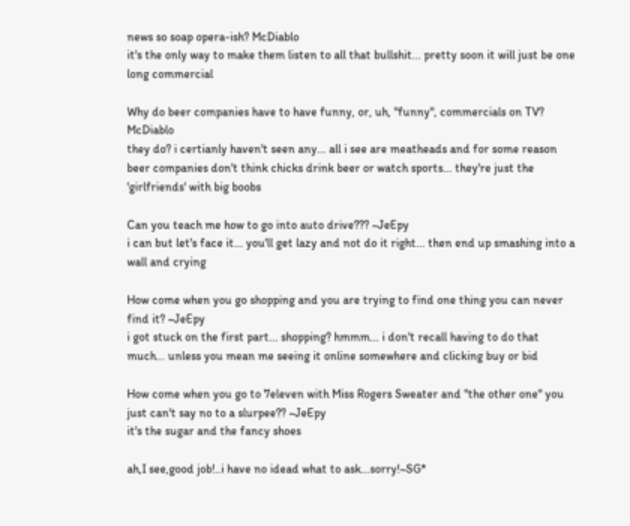news so soap opera-ish? McDiablo
it's the only way to make them listen to all that bullshit... pretty soon it will just be one long commercial

Why do beer companies have to have funny, or, uh, "funny", commercials on TV? McDiablo
they do? i certianly haven't seen any... all i see are meatheads and for some reason beer companies don't think chicks drink beer or watch sports... they're just the 'girlfriends' with big boobs

Can you teach me how to go into auto drive??? ~JeEpy
i can but let's face it... you'll get lazy and not do it right... then end up smashing into a wall and crying

How come when you go shopping and you are trying to find one thing you can never find it? ~JeEpy
i got stuck on the first part... shopping? hmmm... i don't recall having to do that much... unless you mean me seeing it online somewhere and clicking buy or bid

How come when you go to 7eleven with Miss Rogers Sweater and "the other one" you just can't say no to a slurpee?? ~JeEpy
it's the sugar and the fancy shoes

ah,I see,good job!..i have no idead what to ask...sorry!~SG*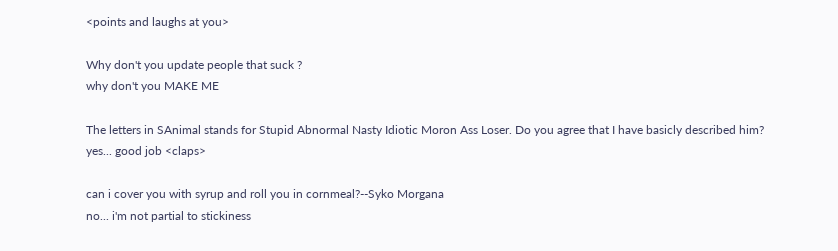<points and laughs at you>

Why don't you update people that suck ?
why don't you MAKE ME

The letters in SAnimal stands for Stupid Abnormal Nasty Idiotic Moron Ass Loser. Do you agree that I have basicly described him?
yes... good job <claps>

can i cover you with syrup and roll you in cornmeal?--Syko Morgana
no... i'm not partial to stickiness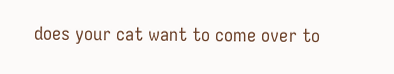does your cat want to come over to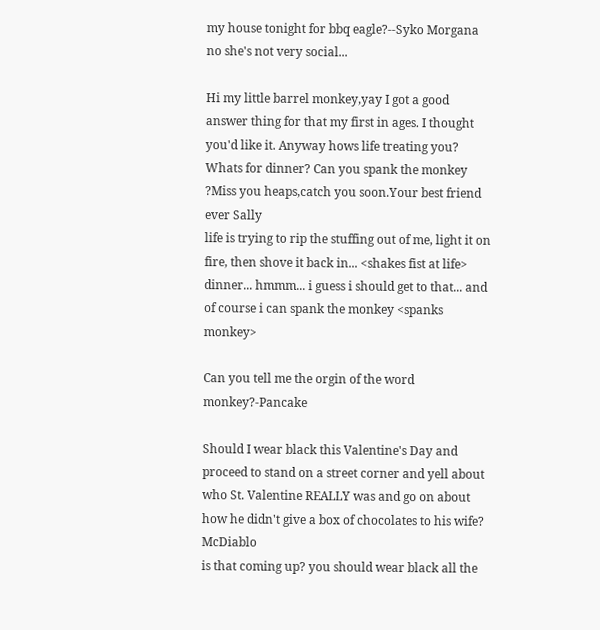my house tonight for bbq eagle?--Syko Morgana
no she's not very social...

Hi my little barrel monkey,yay I got a good answer thing for that my first in ages. I thought you'd like it. Anyway hows life treating you? Whats for dinner? Can you spank the monkey ?Miss you heaps,catch you soon.Your best friend ever Sally
life is trying to rip the stuffing out of me, light it on fire, then shove it back in... <shakes fist at life> dinner... hmmm... i guess i should get to that... and of course i can spank the monkey <spanks monkey>

Can you tell me the orgin of the word monkey?-Pancake

Should I wear black this Valentine's Day and proceed to stand on a street corner and yell about who St. Valentine REALLY was and go on about how he didn't give a box of chocolates to his wife? McDiablo
is that coming up? you should wear black all the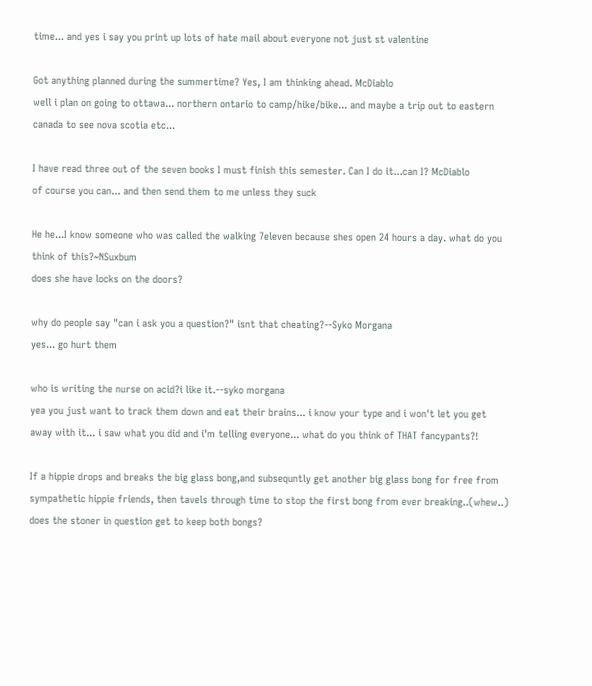time... and yes i say you print up lots of hate mail about everyone not just st valentine

Got anything planned during the summertime? Yes, I am thinking ahead. McDiablo
well i plan on going to ottawa... northern ontario to camp/hike/bike... and maybe a trip out to eastern canada to see nova scotia etc...

I have read three out of the seven books I must finish this semester. Can I do it...can I? McDiablo
of course you can... and then send them to me unless they suck

He he...I know someone who was called the walking 7eleven because shes open 24 hours a day. what do you think of this?~NSuxbum
does she have locks on the doors?

why do people say "can i ask you a question?" isnt that cheating?--Syko Morgana
yes... go hurt them

who is writing the nurse on acid?i like it.--syko morgana
yea you just want to track them down and eat their brains... i know your type and i won't let you get away with it... i saw what you did and i'm telling everyone... what do you think of THAT fancypants?!

If a hippie drops and breaks the big glass bong,and subsequntly get another big glass bong for free from sympathetic hippie friends, then tavels through time to stop the first bong from ever breaking..(whew..) does the stoner in question get to keep both bongs?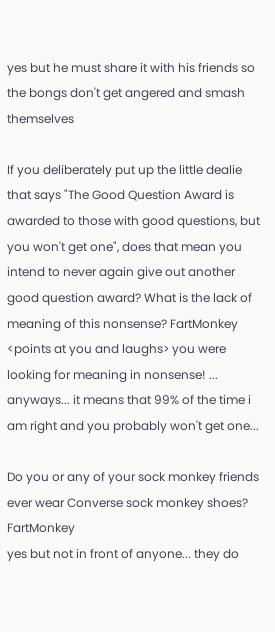yes but he must share it with his friends so the bongs don't get angered and smash themselves

If you deliberately put up the little dealie that says "The Good Question Award is awarded to those with good questions, but you won't get one", does that mean you intend to never again give out another good question award? What is the lack of meaning of this nonsense? FartMonkey
<points at you and laughs> you were looking for meaning in nonsense! ... anyways... it means that 99% of the time i am right and you probably won't get one...

Do you or any of your sock monkey friends ever wear Converse sock monkey shoes? FartMonkey
yes but not in front of anyone... they do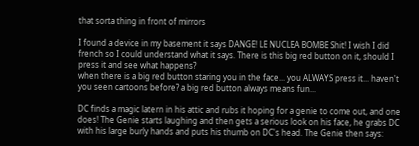that sorta thing in front of mirrors

I found a device in my basement it says DANGE! LE NUCLEA BOMBE Shit! I wish I did french so I could understand what it says. There is this big red button on it, should I press it and see what happens?
when there is a big red button staring you in the face... you ALWAYS press it... haven't you seen cartoons before? a big red button always means fun...

DC finds a magic latern in his attic and rubs it hoping for a genie to come out, and one does! The Genie starts laughing and then gets a serious look on his face, he grabs DC with his large burly hands and puts his thumb on DC's head. The Genie then says: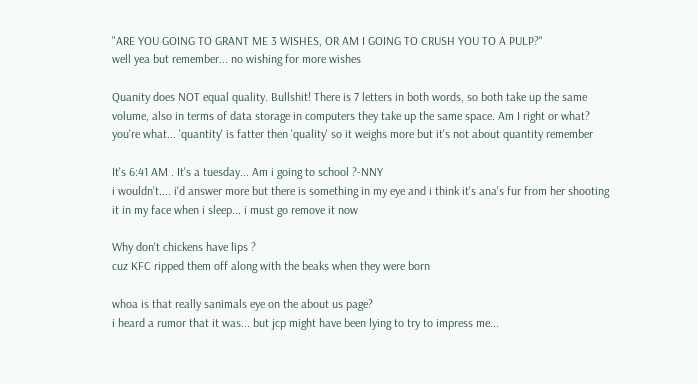"ARE YOU GOING TO GRANT ME 3 WISHES, OR AM I GOING TO CRUSH YOU TO A PULP?"
well yea but remember... no wishing for more wishes

Quanity does NOT equal quality. Bullshit! There is 7 letters in both words, so both take up the same volume, also in terms of data storage in computers they take up the same space. Am I right or what?
you're what... 'quantity' is fatter then 'quality' so it weighs more but it's not about quantity remember

It's 6:41 AM . It's a tuesday... Am i going to school ?-NNY
i wouldn't.... i'd answer more but there is something in my eye and i think it's ana's fur from her shooting it in my face when i sleep... i must go remove it now

Why don't chickens have lips ?
cuz KFC ripped them off along with the beaks when they were born

whoa is that really sanimals eye on the about us page?
i heard a rumor that it was... but jcp might have been lying to try to impress me...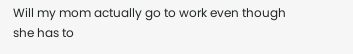Will my mom actually go to work even though she has to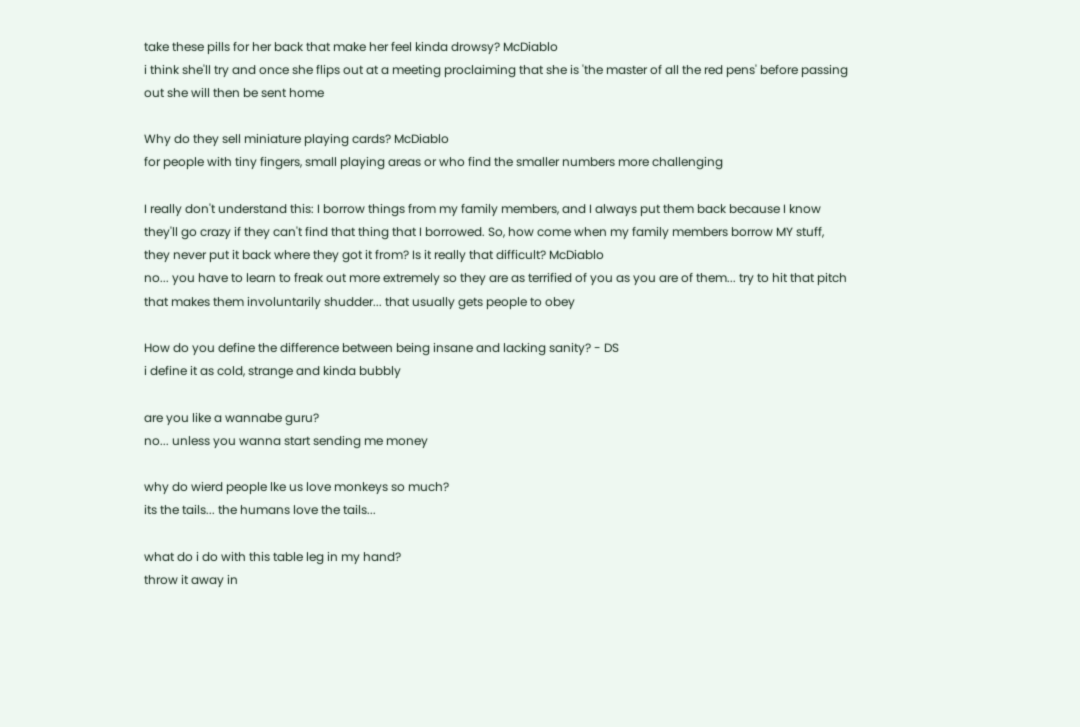take these pills for her back that make her feel kinda drowsy? McDiablo
i think she'll try and once she flips out at a meeting proclaiming that she is 'the master of all the red pens' before passing out she will then be sent home

Why do they sell miniature playing cards? McDiablo
for people with tiny fingers, small playing areas or who find the smaller numbers more challenging

I really don't understand this: I borrow things from my family members, and I always put them back because I know they'll go crazy if they can't find that thing that I borrowed. So, how come when my family members borrow MY stuff, they never put it back where they got it from? Is it really that difficult? McDiablo
no... you have to learn to freak out more extremely so they are as terrified of you as you are of them... try to hit that pitch that makes them involuntarily shudder... that usually gets people to obey

How do you define the difference between being insane and lacking sanity? - DS
i define it as cold, strange and kinda bubbly

are you like a wannabe guru?
no... unless you wanna start sending me money

why do wierd people lke us love monkeys so much?
its the tails... the humans love the tails...

what do i do with this table leg in my hand?
throw it away in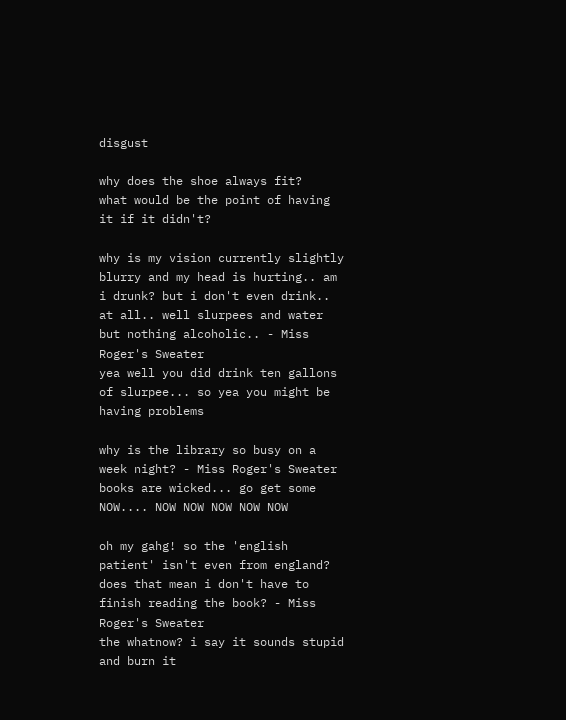disgust

why does the shoe always fit?
what would be the point of having it if it didn't?

why is my vision currently slightly blurry and my head is hurting.. am i drunk? but i don't even drink.. at all.. well slurpees and water but nothing alcoholic.. - Miss Roger's Sweater
yea well you did drink ten gallons of slurpee... so yea you might be having problems

why is the library so busy on a week night? - Miss Roger's Sweater
books are wicked... go get some NOW.... NOW NOW NOW NOW NOW

oh my gahg! so the 'english patient' isn't even from england? does that mean i don't have to finish reading the book? - Miss Roger's Sweater
the whatnow? i say it sounds stupid and burn it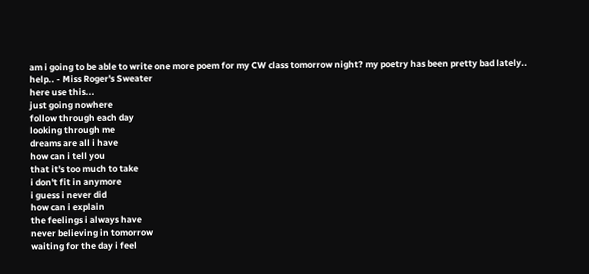am i going to be able to write one more poem for my CW class tomorrow night? my poetry has been pretty bad lately.. help.. - Miss Roger's Sweater
here use this...
just going nowhere
follow through each day
looking through me
dreams are all i have
how can i tell you
that it's too much to take
i don't fit in anymore
i guess i never did
how can i explain
the feelings i always have
never believing in tomorrow
waiting for the day i feel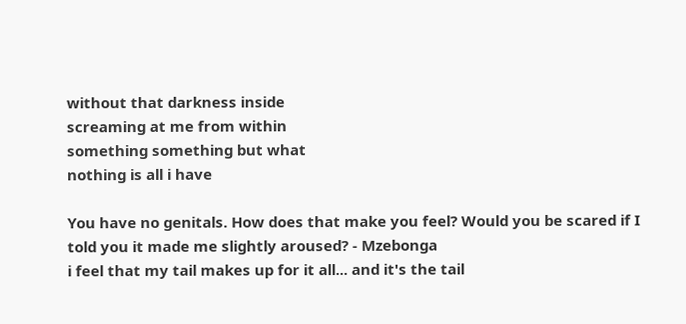without that darkness inside
screaming at me from within
something something but what
nothing is all i have

You have no genitals. How does that make you feel? Would you be scared if I told you it made me slightly aroused? - Mzebonga
i feel that my tail makes up for it all... and it's the tail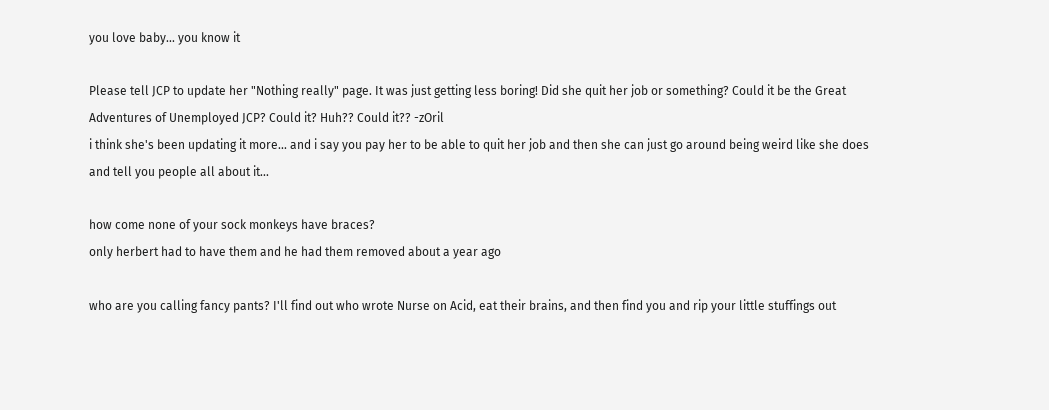you love baby... you know it

Please tell JCP to update her "Nothing really" page. It was just getting less boring! Did she quit her job or something? Could it be the Great Adventures of Unemployed JCP? Could it? Huh?? Could it?? -zOril
i think she's been updating it more... and i say you pay her to be able to quit her job and then she can just go around being weird like she does and tell you people all about it...

how come none of your sock monkeys have braces?
only herbert had to have them and he had them removed about a year ago

who are you calling fancy pants? I'll find out who wrote Nurse on Acid, eat their brains, and then find you and rip your little stuffings out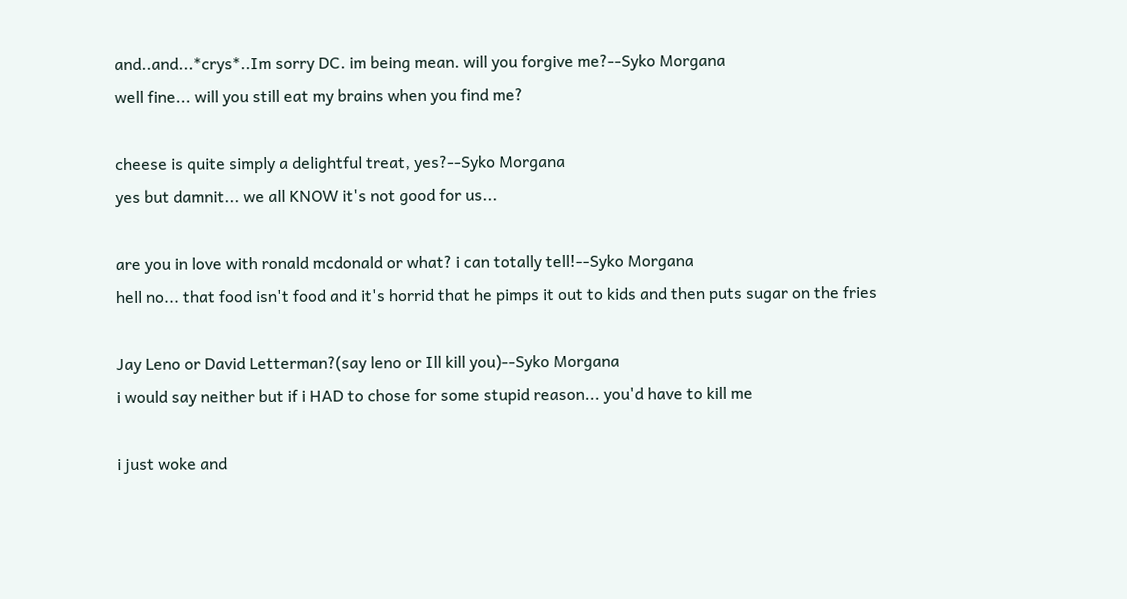and..and...*crys*..Im sorry DC. im being mean. will you forgive me?--Syko Morgana
well fine... will you still eat my brains when you find me?

cheese is quite simply a delightful treat, yes?--Syko Morgana
yes but damnit... we all KNOW it's not good for us...

are you in love with ronald mcdonald or what? i can totally tell!--Syko Morgana
hell no... that food isn't food and it's horrid that he pimps it out to kids and then puts sugar on the fries

Jay Leno or David Letterman?(say leno or Ill kill you)--Syko Morgana
i would say neither but if i HAD to chose for some stupid reason... you'd have to kill me

i just woke and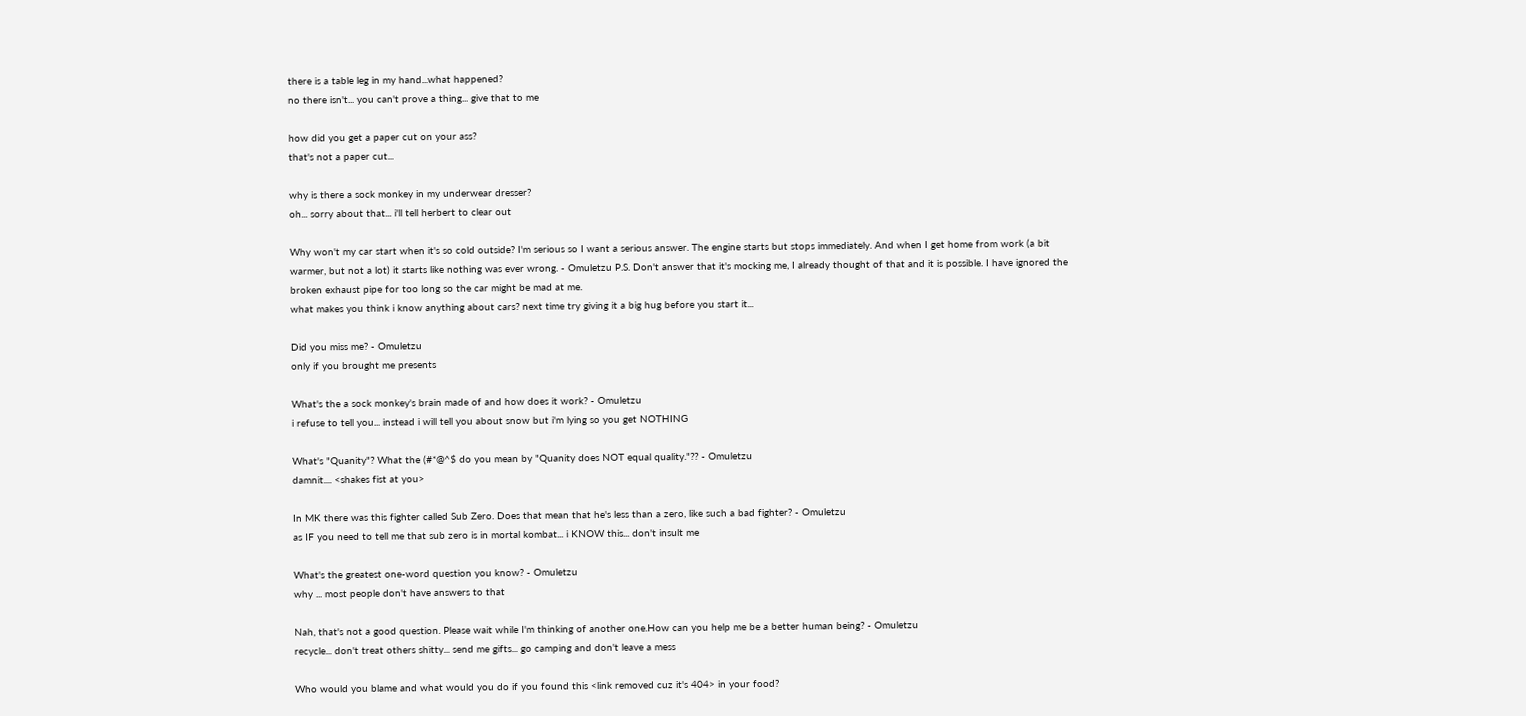there is a table leg in my hand...what happened?
no there isn't... you can't prove a thing... give that to me

how did you get a paper cut on your ass?
that's not a paper cut...

why is there a sock monkey in my underwear dresser?
oh... sorry about that... i'll tell herbert to clear out

Why won't my car start when it's so cold outside? I'm serious so I want a serious answer. The engine starts but stops immediately. And when I get home from work (a bit warmer, but not a lot) it starts like nothing was ever wrong. - Omuletzu P.S. Don't answer that it's mocking me, I already thought of that and it is possible. I have ignored the broken exhaust pipe for too long so the car might be mad at me.
what makes you think i know anything about cars? next time try giving it a big hug before you start it...

Did you miss me? - Omuletzu
only if you brought me presents

What's the a sock monkey's brain made of and how does it work? - Omuletzu
i refuse to tell you... instead i will tell you about snow but i'm lying so you get NOTHING

What's "Quanity"? What the (#*@^$ do you mean by "Quanity does NOT equal quality."?? - Omuletzu
damnit.... <shakes fist at you>

In MK there was this fighter called Sub Zero. Does that mean that he's less than a zero, like such a bad fighter? - Omuletzu
as IF you need to tell me that sub zero is in mortal kombat... i KNOW this... don't insult me

What's the greatest one-word question you know? - Omuletzu
why ... most people don't have answers to that

Nah, that's not a good question. Please wait while I'm thinking of another one.How can you help me be a better human being? - Omuletzu
recycle... don't treat others shitty... send me gifts... go camping and don't leave a mess

Who would you blame and what would you do if you found this <link removed cuz it's 404> in your food?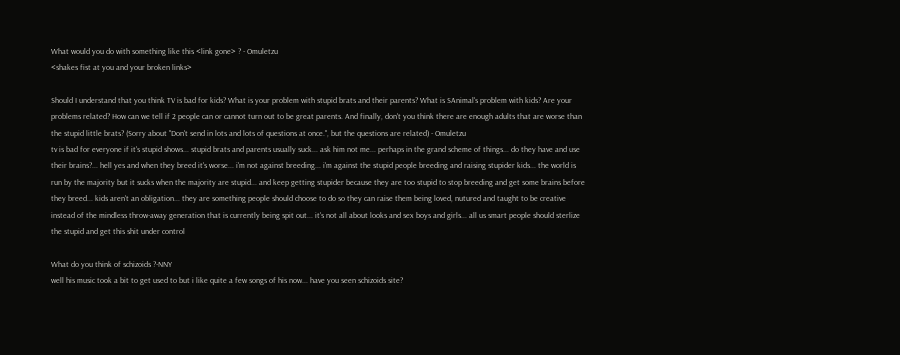What would you do with something like this <link gone> ? - Omuletzu
<shakes fist at you and your broken links>

Should I understand that you think TV is bad for kids? What is your problem with stupid brats and their parents? What is SAnimal's problem with kids? Are your problems related? How can we tell if 2 people can or cannot turn out to be great parents. And finally, don't you think there are enough adults that are worse than the stupid little brats? (Sorry about "Don't send in lots and lots of questions at once.", but the questions are related) - Omuletzu
tv is bad for everyone if it's stupid shows... stupid brats and parents usually suck... ask him not me... perhaps in the grand scheme of things... do they have and use their brains?... hell yes and when they breed it's worse... i'm not against breeding... i'm against the stupid people breeding and raising stupider kids... the world is run by the majority but it sucks when the majority are stupid... and keep getting stupider because they are too stupid to stop breeding and get some brains before they breed... kids aren't an obligation... they are something people should choose to do so they can raise them being loved, nutured and taught to be creative instead of the mindless throw-away generation that is currently being spit out... it's not all about looks and sex boys and girls... all us smart people should sterlize the stupid and get this shit under control

What do you think of schizoids ?-NNY
well his music took a bit to get used to but i like quite a few songs of his now... have you seen schizoids site?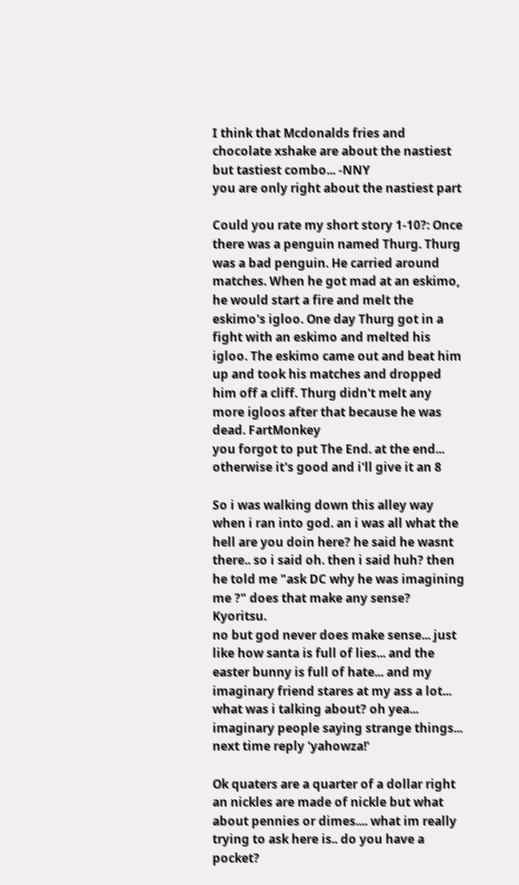I think that Mcdonalds fries and chocolate xshake are about the nastiest but tastiest combo... -NNY
you are only right about the nastiest part

Could you rate my short story 1-10?: Once there was a penguin named Thurg. Thurg was a bad penguin. He carried around matches. When he got mad at an eskimo, he would start a fire and melt the eskimo's igloo. One day Thurg got in a fight with an eskimo and melted his igloo. The eskimo came out and beat him up and took his matches and dropped him off a cliff. Thurg didn't melt any more igloos after that because he was dead. FartMonkey
you forgot to put The End. at the end... otherwise it's good and i'll give it an 8

So i was walking down this alley way when i ran into god. an i was all what the hell are you doin here? he said he wasnt there.. so i said oh. then i said huh? then he told me "ask DC why he was imagining me ?" does that make any sense? Kyoritsu.
no but god never does make sense... just like how santa is full of lies... and the easter bunny is full of hate... and my imaginary friend stares at my ass a lot... what was i talking about? oh yea... imaginary people saying strange things... next time reply 'yahowza!'

Ok quaters are a quarter of a dollar right an nickles are made of nickle but what about pennies or dimes.... what im really trying to ask here is.. do you have a pocket?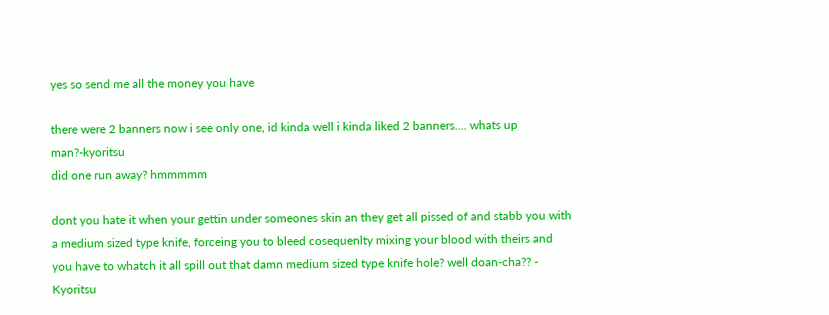yes so send me all the money you have

there were 2 banners now i see only one, id kinda well i kinda liked 2 banners.... whats up man?-kyoritsu
did one run away? hmmmmm

dont you hate it when your gettin under someones skin an they get all pissed of and stabb you with a medium sized type knife, forceing you to bleed cosequenlty mixing your blood with theirs and you have to whatch it all spill out that damn medium sized type knife hole? well doan-cha?? - Kyoritsu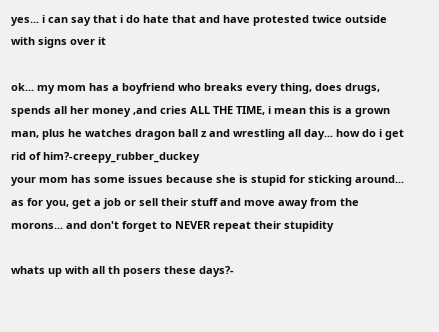yes... i can say that i do hate that and have protested twice outside with signs over it

ok... my mom has a boyfriend who breaks every thing, does drugs, spends all her money ,and cries ALL THE TIME, i mean this is a grown man, plus he watches dragon ball z and wrestling all day... how do i get rid of him?-creepy_rubber_duckey
your mom has some issues because she is stupid for sticking around... as for you, get a job or sell their stuff and move away from the morons... and don't forget to NEVER repeat their stupidity

whats up with all th posers these days?-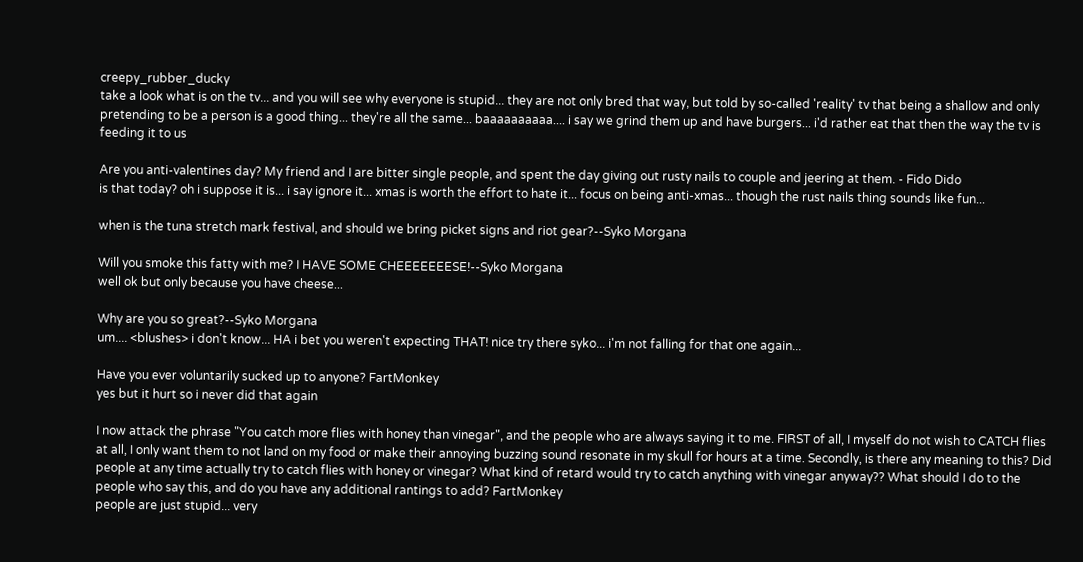creepy_rubber_ducky
take a look what is on the tv... and you will see why everyone is stupid... they are not only bred that way, but told by so-called 'reality' tv that being a shallow and only pretending to be a person is a good thing... they're all the same... baaaaaaaaaa.... i say we grind them up and have burgers... i'd rather eat that then the way the tv is feeding it to us

Are you anti-valentines day? My friend and I are bitter single people, and spent the day giving out rusty nails to couple and jeering at them. - Fido Dido
is that today? oh i suppose it is... i say ignore it... xmas is worth the effort to hate it... focus on being anti-xmas... though the rust nails thing sounds like fun...

when is the tuna stretch mark festival, and should we bring picket signs and riot gear?--Syko Morgana

Will you smoke this fatty with me? I HAVE SOME CHEEEEEEESE!--Syko Morgana
well ok but only because you have cheese...

Why are you so great?--Syko Morgana
um.... <blushes> i don't know... HA i bet you weren't expecting THAT! nice try there syko... i'm not falling for that one again...

Have you ever voluntarily sucked up to anyone? FartMonkey
yes but it hurt so i never did that again

I now attack the phrase "You catch more flies with honey than vinegar", and the people who are always saying it to me. FIRST of all, I myself do not wish to CATCH flies at all, I only want them to not land on my food or make their annoying buzzing sound resonate in my skull for hours at a time. Secondly, is there any meaning to this? Did people at any time actually try to catch flies with honey or vinegar? What kind of retard would try to catch anything with vinegar anyway?? What should I do to the people who say this, and do you have any additional rantings to add? FartMonkey
people are just stupid... very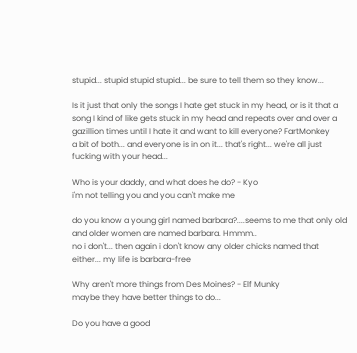stupid... stupid stupid stupid... be sure to tell them so they know...

Is it just that only the songs I hate get stuck in my head, or is it that a song I kind of like gets stuck in my head and repeats over and over a gazillion times until I hate it and want to kill everyone? FartMonkey
a bit of both... and everyone is in on it... that's right... we're all just fucking with your head...

Who is your daddy, and what does he do? - Kyo
i'm not telling you and you can't make me

do you know a young girl named barbara?....seems to me that only old and older women are named barbara. Hmmm..
no i don't... then again i don't know any older chicks named that either... my life is barbara-free

Why aren't more things from Des Moines? - Elf Munky
maybe they have better things to do...

Do you have a good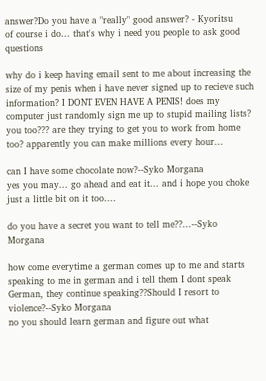answer?Do you have a "really" good answer? - Kyoritsu
of course i do... that's why i need you people to ask good questions

why do i keep having email sent to me about increasing the size of my penis when i have never signed up to recieve such information? I DONT EVEN HAVE A PENIS! does my computer just randomly sign me up to stupid mailing lists?
you too??? are they trying to get you to work from home too? apparently you can make millions every hour...

can I have some chocolate now?--Syko Morgana
yes you may... go ahead and eat it... and i hope you choke just a little bit on it too....

do you have a secret you want to tell me??...--Syko Morgana

how come everytime a german comes up to me and starts speaking to me in german and i tell them I dont speak German, they continue speaking??Should I resort to violence?--Syko Morgana
no you should learn german and figure out what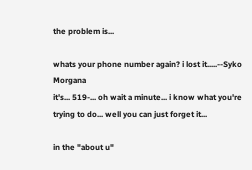the problem is...

whats your phone number again? i lost it.....--Syko Morgana
it's... 519-... oh wait a minute... i know what you're trying to do... well you can just forget it...

in the "about u"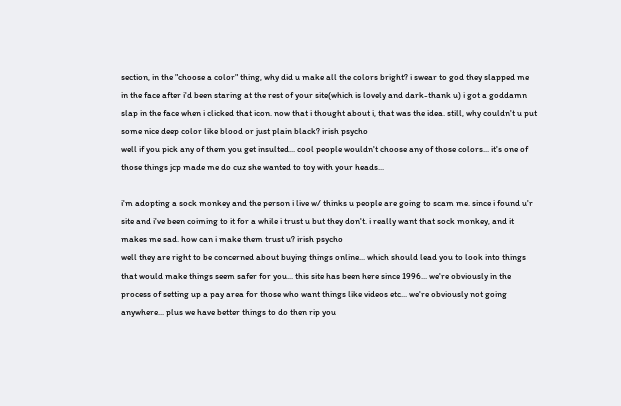section, in the "choose a color" thing, why did u make all the colors bright? i swear to god they slapped me in the face after i'd been staring at the rest of your site(which is lovely and dark-thank u) i got a goddamn slap in the face when i clicked that icon. now that i thought about i, that was the idea. still, why couldn't u put some nice deep color like blood or just plain black? irish psycho
well if you pick any of them you get insulted... cool people wouldn't choose any of those colors... it's one of those things jcp made me do cuz she wanted to toy with your heads...

i'm adopting a sock monkey and the person i live w/ thinks u people are going to scam me. since i found u'r site and i've been coiming to it for a while i trust u but they don't. i really want that sock monkey, and it makes me sad. how can i make them trust u? irish psycho
well they are right to be concerned about buying things online... which should lead you to look into things that would make things seem safer for you... this site has been here since 1996... we're obviously in the process of setting up a pay area for those who want things like videos etc... we're obviously not going anywhere... plus we have better things to do then rip you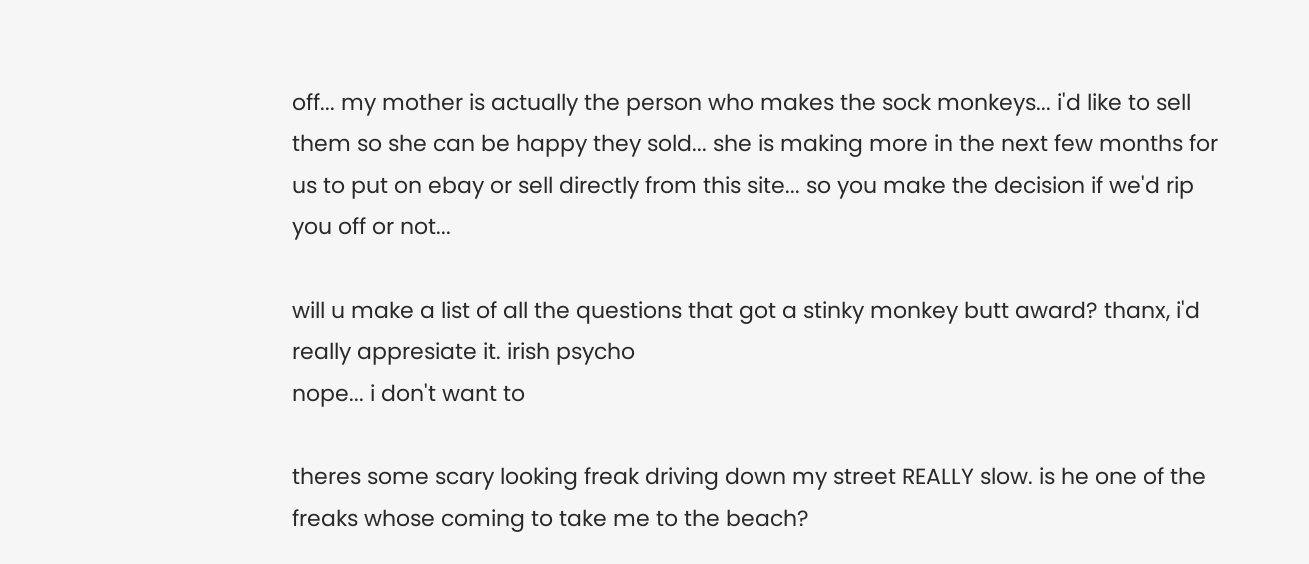off... my mother is actually the person who makes the sock monkeys... i'd like to sell them so she can be happy they sold... she is making more in the next few months for us to put on ebay or sell directly from this site... so you make the decision if we'd rip you off or not...

will u make a list of all the questions that got a stinky monkey butt award? thanx, i'd really appresiate it. irish psycho
nope... i don't want to

theres some scary looking freak driving down my street REALLY slow. is he one of the freaks whose coming to take me to the beach?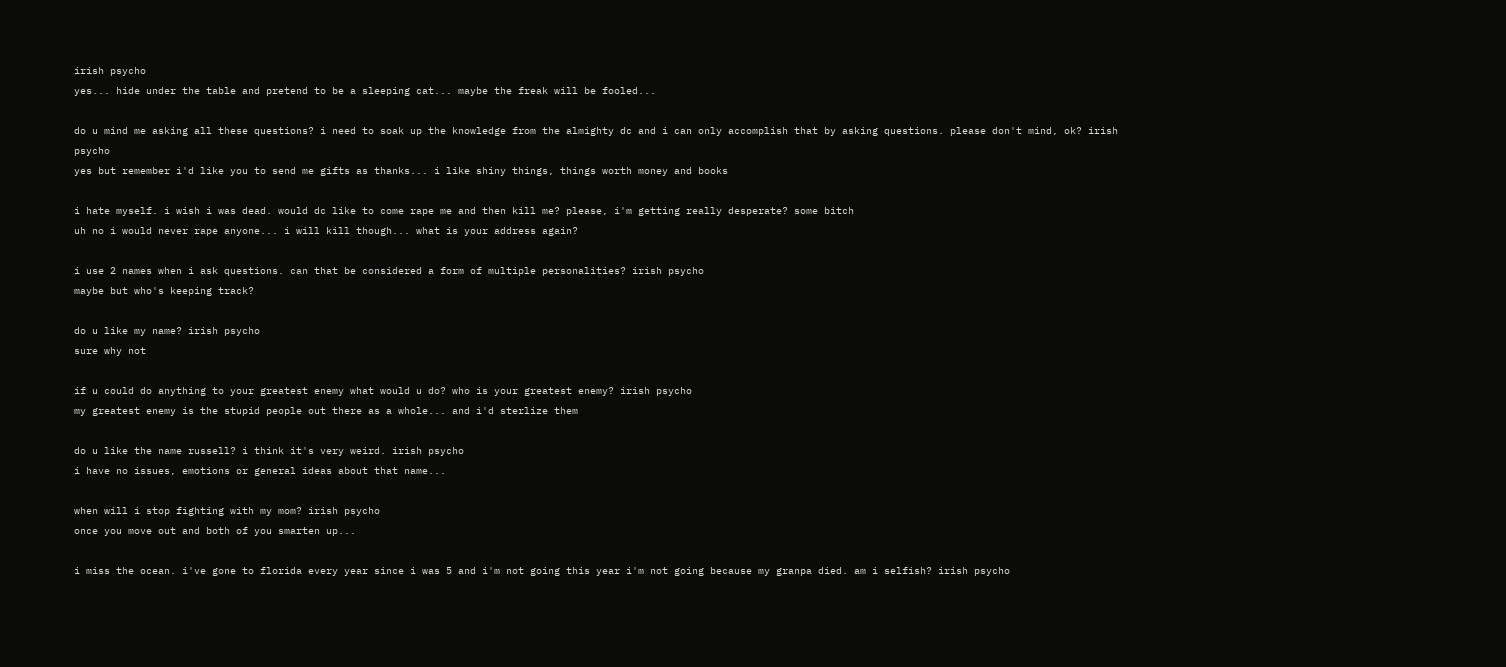irish psycho
yes... hide under the table and pretend to be a sleeping cat... maybe the freak will be fooled...

do u mind me asking all these questions? i need to soak up the knowledge from the almighty dc and i can only accomplish that by asking questions. please don't mind, ok? irish psycho
yes but remember i'd like you to send me gifts as thanks... i like shiny things, things worth money and books

i hate myself. i wish i was dead. would dc like to come rape me and then kill me? please, i'm getting really desperate? some bitch
uh no i would never rape anyone... i will kill though... what is your address again?

i use 2 names when i ask questions. can that be considered a form of multiple personalities? irish psycho
maybe but who's keeping track?

do u like my name? irish psycho
sure why not

if u could do anything to your greatest enemy what would u do? who is your greatest enemy? irish psycho
my greatest enemy is the stupid people out there as a whole... and i'd sterlize them

do u like the name russell? i think it's very weird. irish psycho
i have no issues, emotions or general ideas about that name...

when will i stop fighting with my mom? irish psycho
once you move out and both of you smarten up...

i miss the ocean. i've gone to florida every year since i was 5 and i'm not going this year i'm not going because my granpa died. am i selfish? irish psycho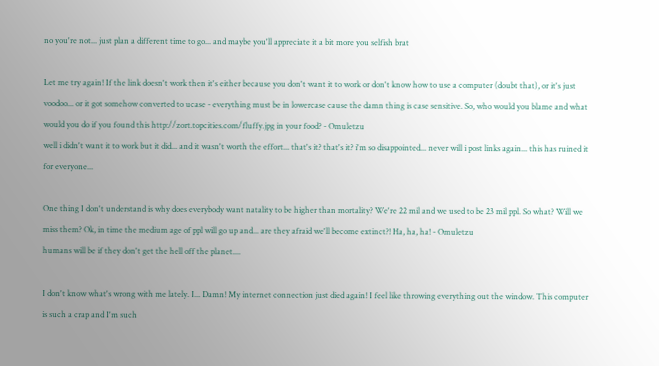no you're not... just plan a different time to go... and maybe you'll appreciate it a bit more you selfish brat

Let me try again! If the link doesn't work then it's either because you don't want it to work or don't know how to use a computer (doubt that), or it's just voodoo... or it got somehow converted to ucase - everything must be in lowercase cause the damn thing is case sensitive. So, who would you blame and what would you do if you found this http://zort.topcities.com/fluffy.jpg in your food? - Omuletzu
well i didn't want it to work but it did... and it wasn't worth the effort... that's it? that's it? i'm so disappointed... never will i post links again... this has ruined it for everyone...

One thing I don't understand is why does everybody want natality to be higher than mortality? We're 22 mil and we used to be 23 mil ppl. So what? Will we miss them? Ok, in time the medium age of ppl will go up and... are they afraid we'll become extinct?! Ha, ha, ha! - Omuletzu
humans will be if they don't get the hell off the planet....

I don't know what's wrong with me lately. I... Damn! My internet connection just died again! I feel like throwing everything out the window. This computer is such a crap and I'm such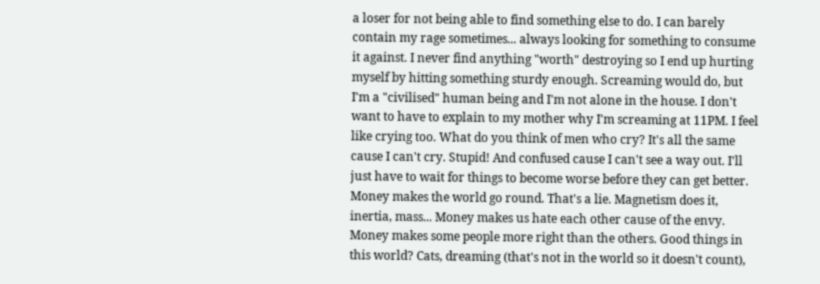a loser for not being able to find something else to do. I can barely contain my rage sometimes... always looking for something to consume it against. I never find anything "worth" destroying so I end up hurting myself by hitting something sturdy enough. Screaming would do, but I'm a "civilised" human being and I'm not alone in the house. I don't want to have to explain to my mother why I'm screaming at 11PM. I feel like crying too. What do you think of men who cry? It's all the same cause I can't cry. Stupid! And confused cause I can't see a way out. I'll just have to wait for things to become worse before they can get better. Money makes the world go round. That's a lie. Magnetism does it, inertia, mass... Money makes us hate each other cause of the envy. Money makes some people more right than the others. Good things in this world? Cats, dreaming (that's not in the world so it doesn't count),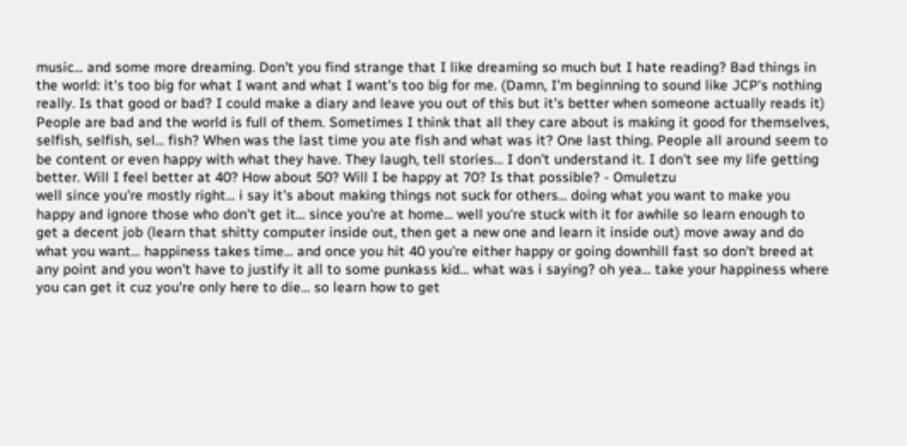music... and some more dreaming. Don't you find strange that I like dreaming so much but I hate reading? Bad things in the world: it's too big for what I want and what I want's too big for me. (Damn, I'm beginning to sound like JCP's nothing really. Is that good or bad? I could make a diary and leave you out of this but it's better when someone actually reads it) People are bad and the world is full of them. Sometimes I think that all they care about is making it good for themselves, selfish, selfish, sel... fish? When was the last time you ate fish and what was it? One last thing. People all around seem to be content or even happy with what they have. They laugh, tell stories... I don't understand it. I don't see my life getting better. Will I feel better at 40? How about 50? Will I be happy at 70? Is that possible? - Omuletzu
well since you're mostly right... i say it's about making things not suck for others... doing what you want to make you happy and ignore those who don't get it... since you're at home... well you're stuck with it for awhile so learn enough to get a decent job (learn that shitty computer inside out, then get a new one and learn it inside out) move away and do what you want... happiness takes time... and once you hit 40 you're either happy or going downhill fast so don't breed at any point and you won't have to justify it all to some punkass kid... what was i saying? oh yea... take your happiness where you can get it cuz you're only here to die... so learn how to get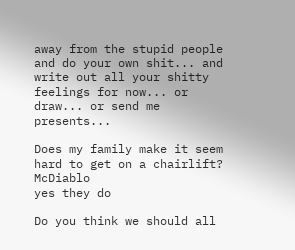away from the stupid people and do your own shit... and write out all your shitty feelings for now... or draw... or send me presents...

Does my family make it seem hard to get on a chairlift? McDiablo
yes they do

Do you think we should all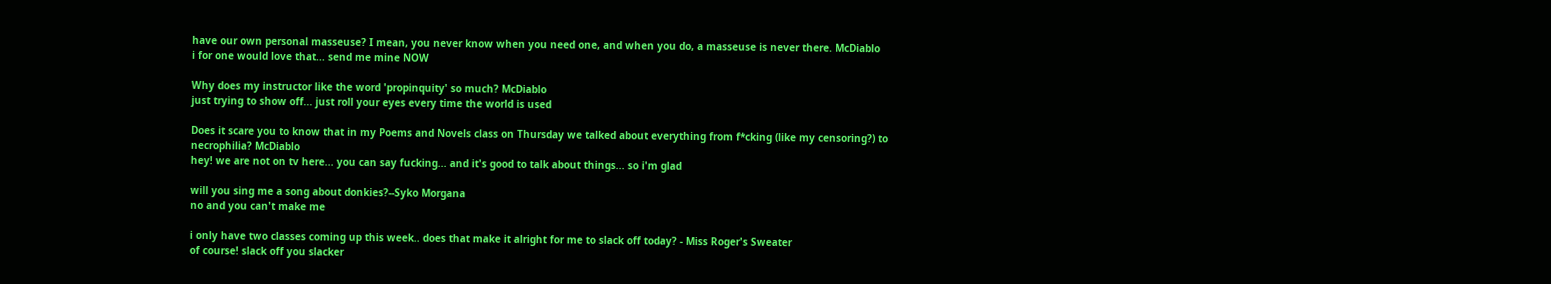have our own personal masseuse? I mean, you never know when you need one, and when you do, a masseuse is never there. McDiablo
i for one would love that... send me mine NOW

Why does my instructor like the word 'propinquity' so much? McDiablo
just trying to show off... just roll your eyes every time the world is used

Does it scare you to know that in my Poems and Novels class on Thursday we talked about everything from f*cking (like my censoring?) to necrophilia? McDiablo
hey! we are not on tv here... you can say fucking... and it's good to talk about things... so i'm glad

will you sing me a song about donkies?--Syko Morgana
no and you can't make me

i only have two classes coming up this week.. does that make it alright for me to slack off today? - Miss Roger's Sweater
of course! slack off you slacker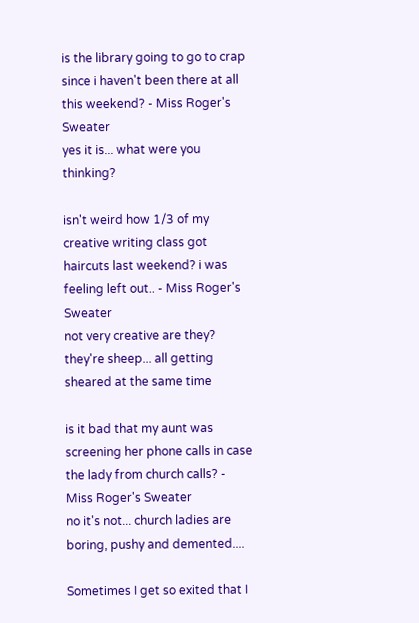is the library going to go to crap since i haven't been there at all this weekend? - Miss Roger's Sweater
yes it is... what were you thinking?

isn't weird how 1/3 of my creative writing class got haircuts last weekend? i was feeling left out.. - Miss Roger's Sweater
not very creative are they? they're sheep... all getting sheared at the same time

is it bad that my aunt was screening her phone calls in case the lady from church calls? - Miss Roger's Sweater
no it's not... church ladies are boring, pushy and demented....

Sometimes I get so exited that I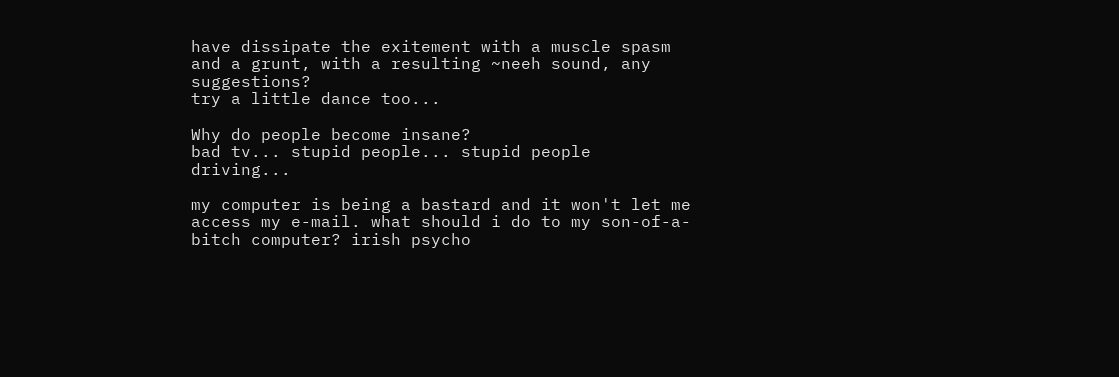have dissipate the exitement with a muscle spasm and a grunt, with a resulting ~neeh sound, any suggestions?
try a little dance too...

Why do people become insane?
bad tv... stupid people... stupid people driving...

my computer is being a bastard and it won't let me access my e-mail. what should i do to my son-of-a-bitch computer? irish psycho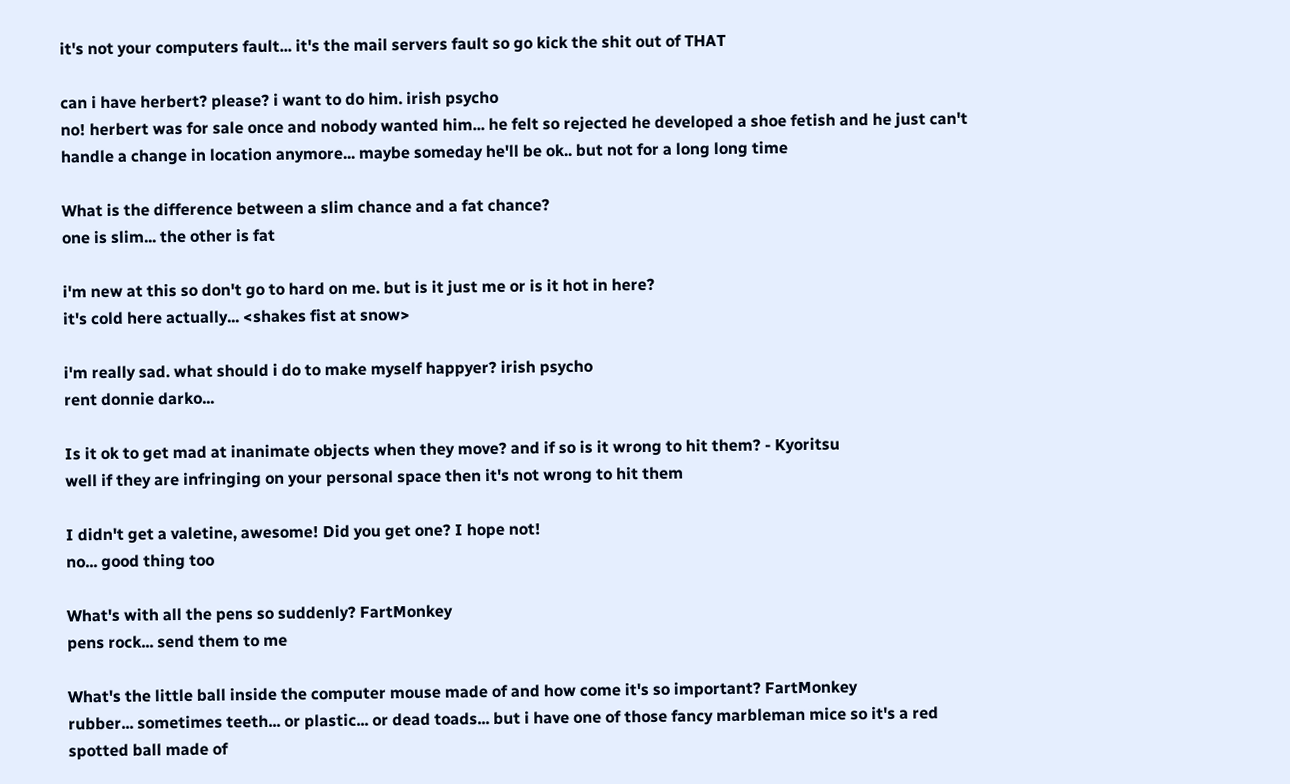it's not your computers fault... it's the mail servers fault so go kick the shit out of THAT

can i have herbert? please? i want to do him. irish psycho
no! herbert was for sale once and nobody wanted him... he felt so rejected he developed a shoe fetish and he just can't handle a change in location anymore... maybe someday he'll be ok.. but not for a long long time

What is the difference between a slim chance and a fat chance?
one is slim... the other is fat

i'm new at this so don't go to hard on me. but is it just me or is it hot in here?
it's cold here actually... <shakes fist at snow>

i'm really sad. what should i do to make myself happyer? irish psycho
rent donnie darko...

Is it ok to get mad at inanimate objects when they move? and if so is it wrong to hit them? - Kyoritsu
well if they are infringing on your personal space then it's not wrong to hit them

I didn't get a valetine, awesome! Did you get one? I hope not!
no... good thing too

What's with all the pens so suddenly? FartMonkey
pens rock... send them to me

What's the little ball inside the computer mouse made of and how come it's so important? FartMonkey
rubber... sometimes teeth... or plastic... or dead toads... but i have one of those fancy marbleman mice so it's a red spotted ball made of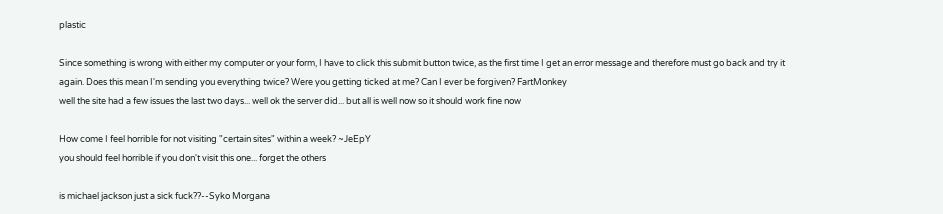plastic

Since something is wrong with either my computer or your form, I have to click this submit button twice, as the first time I get an error message and therefore must go back and try it again. Does this mean I'm sending you everything twice? Were you getting ticked at me? Can I ever be forgiven? FartMonkey
well the site had a few issues the last two days... well ok the server did... but all is well now so it should work fine now

How come I feel horrible for not visiting "certain sites" within a week? ~JeEpY
you should feel horrible if you don't visit this one... forget the others

is michael jackson just a sick fuck??--Syko Morgana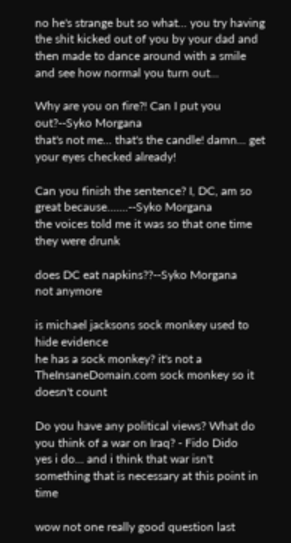no he's strange but so what... you try having the shit kicked out of you by your dad and then made to dance around with a smile and see how normal you turn out...

Why are you on fire?! Can I put you out?--Syko Morgana
that's not me... that's the candle! damn... get your eyes checked already!

Can you finish the sentence? I, DC, am so great because.......--Syko Morgana
the voices told me it was so that one time they were drunk

does DC eat napkins??--Syko Morgana
not anymore

is michael jacksons sock monkey used to hide evidence
he has a sock monkey? it's not a TheInsaneDomain.com sock monkey so it doesn't count

Do you have any political views? What do you think of a war on Iraq? - Fido Dido
yes i do... and i think that war isn't something that is necessary at this point in time

wow not one really good question last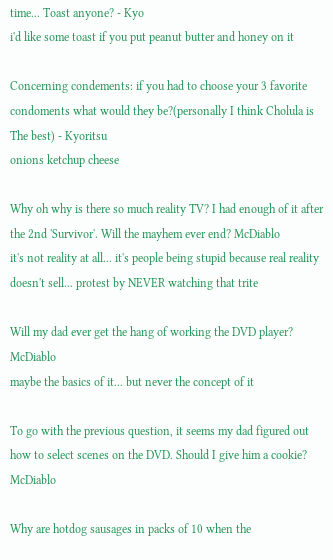time... Toast anyone? - Kyo
i'd like some toast if you put peanut butter and honey on it

Concerning condements: if you had to choose your 3 favorite condoments what would they be?(personally I think Cholula is The best) - Kyoritsu
onions ketchup cheese

Why oh why is there so much reality TV? I had enough of it after the 2nd 'Survivor'. Will the mayhem ever end? McDiablo
it's not reality at all... it's people being stupid because real reality doesn't sell... protest by NEVER watching that trite

Will my dad ever get the hang of working the DVD player? McDiablo
maybe the basics of it... but never the concept of it

To go with the previous question, it seems my dad figured out how to select scenes on the DVD. Should I give him a cookie? McDiablo

Why are hotdog sausages in packs of 10 when the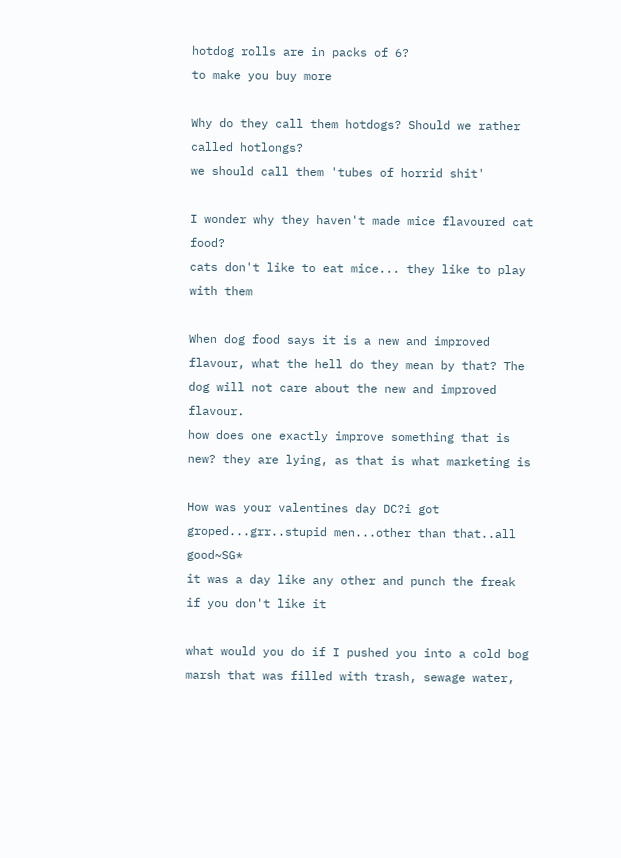hotdog rolls are in packs of 6?
to make you buy more

Why do they call them hotdogs? Should we rather called hotlongs?
we should call them 'tubes of horrid shit'

I wonder why they haven't made mice flavoured cat food?
cats don't like to eat mice... they like to play with them

When dog food says it is a new and improved flavour, what the hell do they mean by that? The dog will not care about the new and improved flavour.
how does one exactly improve something that is new? they are lying, as that is what marketing is

How was your valentines day DC?i got groped...grr..stupid men...other than that..all good~SG*
it was a day like any other and punch the freak if you don't like it

what would you do if I pushed you into a cold bog marsh that was filled with trash, sewage water,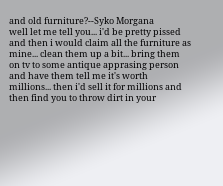and old furniture?--Syko Morgana
well let me tell you... i'd be pretty pissed and then i would claim all the furniture as mine... clean them up a bit... bring them on tv to some antique apprasing person and have them tell me it's worth millions... then i'd sell it for millions and then find you to throw dirt in your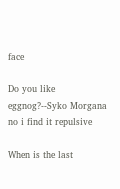face

Do you like eggnog?--Syko Morgana
no i find it repulsive

When is the last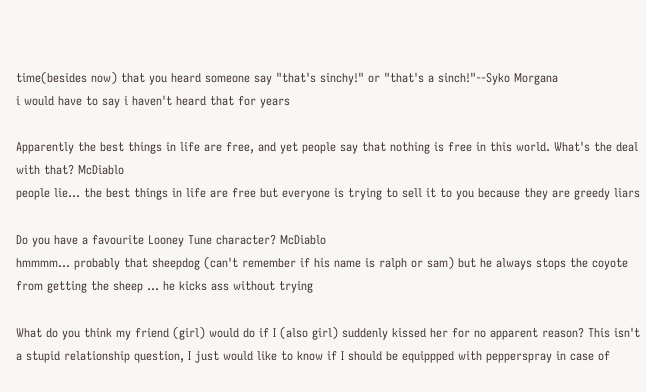time(besides now) that you heard someone say "that's sinchy!" or "that's a sinch!"--Syko Morgana
i would have to say i haven't heard that for years

Apparently the best things in life are free, and yet people say that nothing is free in this world. What's the deal with that? McDiablo
people lie... the best things in life are free but everyone is trying to sell it to you because they are greedy liars

Do you have a favourite Looney Tune character? McDiablo
hmmmm... probably that sheepdog (can't remember if his name is ralph or sam) but he always stops the coyote from getting the sheep ... he kicks ass without trying

What do you think my friend (girl) would do if I (also girl) suddenly kissed her for no apparent reason? This isn't a stupid relationship question, I just would like to know if I should be equippped with pepperspray in case of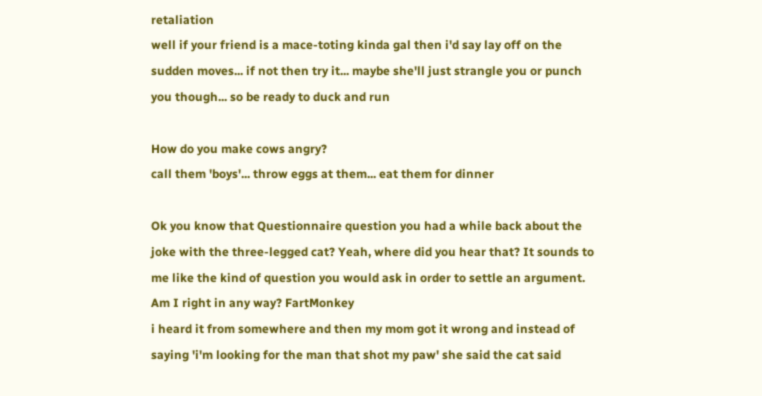retaliation
well if your friend is a mace-toting kinda gal then i'd say lay off on the sudden moves... if not then try it... maybe she'll just strangle you or punch you though... so be ready to duck and run

How do you make cows angry?
call them 'boys'... throw eggs at them... eat them for dinner

Ok you know that Questionnaire question you had a while back about the joke with the three-legged cat? Yeah, where did you hear that? It sounds to me like the kind of question you would ask in order to settle an argument. Am I right in any way? FartMonkey
i heard it from somewhere and then my mom got it wrong and instead of saying 'i'm looking for the man that shot my paw' she said the cat said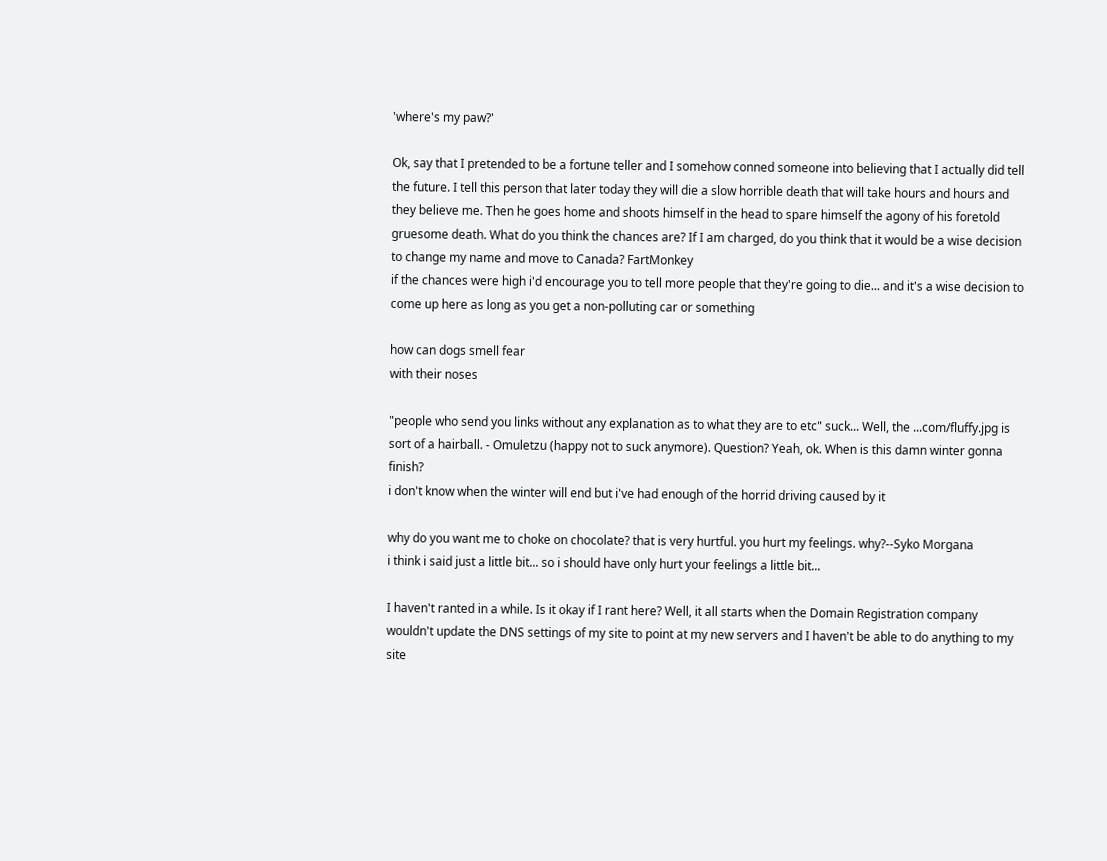'where's my paw?'

Ok, say that I pretended to be a fortune teller and I somehow conned someone into believing that I actually did tell the future. I tell this person that later today they will die a slow horrible death that will take hours and hours and they believe me. Then he goes home and shoots himself in the head to spare himself the agony of his foretold gruesome death. What do you think the chances are? If I am charged, do you think that it would be a wise decision to change my name and move to Canada? FartMonkey
if the chances were high i'd encourage you to tell more people that they're going to die... and it's a wise decision to come up here as long as you get a non-polluting car or something

how can dogs smell fear
with their noses

"people who send you links without any explanation as to what they are to etc" suck... Well, the ...com/fluffy.jpg is sort of a hairball. - Omuletzu (happy not to suck anymore). Question? Yeah, ok. When is this damn winter gonna finish?
i don't know when the winter will end but i've had enough of the horrid driving caused by it

why do you want me to choke on chocolate? that is very hurtful. you hurt my feelings. why?--Syko Morgana
i think i said just a little bit... so i should have only hurt your feelings a little bit...

I haven't ranted in a while. Is it okay if I rant here? Well, it all starts when the Domain Registration company wouldn't update the DNS settings of my site to point at my new servers and I haven't be able to do anything to my site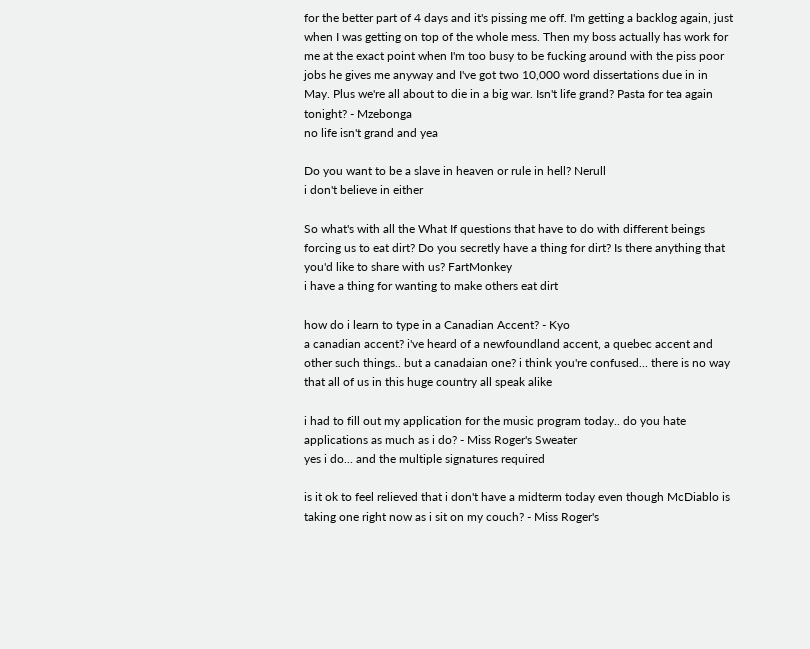for the better part of 4 days and it's pissing me off. I'm getting a backlog again, just when I was getting on top of the whole mess. Then my boss actually has work for me at the exact point when I'm too busy to be fucking around with the piss poor jobs he gives me anyway and I've got two 10,000 word dissertations due in in May. Plus we're all about to die in a big war. Isn't life grand? Pasta for tea again tonight? - Mzebonga
no life isn't grand and yea

Do you want to be a slave in heaven or rule in hell? Nerull
i don't believe in either

So what's with all the What If questions that have to do with different beings forcing us to eat dirt? Do you secretly have a thing for dirt? Is there anything that you'd like to share with us? FartMonkey
i have a thing for wanting to make others eat dirt

how do i learn to type in a Canadian Accent? - Kyo
a canadian accent? i've heard of a newfoundland accent, a quebec accent and other such things.. but a canadaian one? i think you're confused... there is no way that all of us in this huge country all speak alike

i had to fill out my application for the music program today.. do you hate applications as much as i do? - Miss Roger's Sweater
yes i do... and the multiple signatures required

is it ok to feel relieved that i don't have a midterm today even though McDiablo is taking one right now as i sit on my couch? - Miss Roger's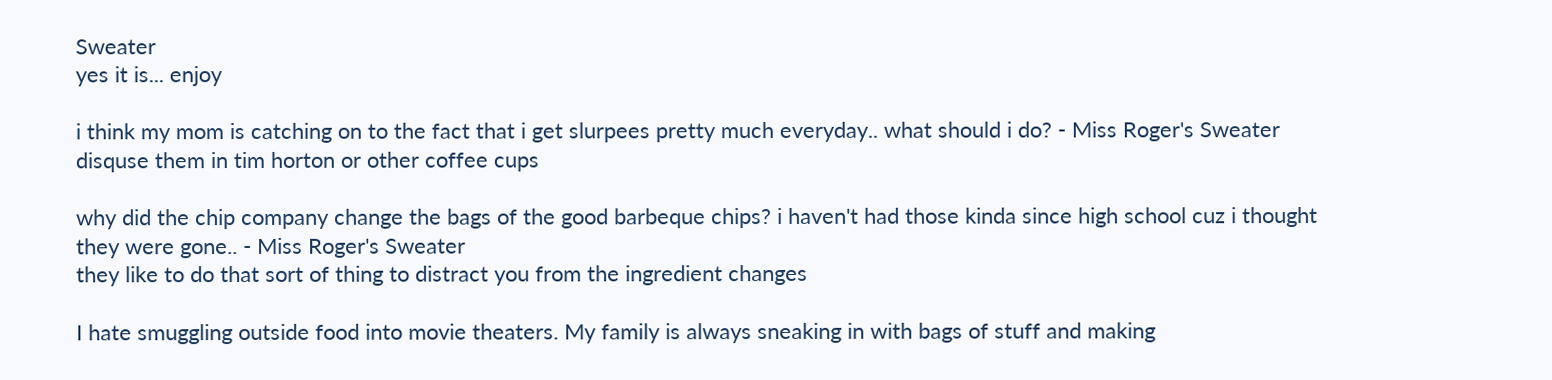Sweater
yes it is... enjoy

i think my mom is catching on to the fact that i get slurpees pretty much everyday.. what should i do? - Miss Roger's Sweater
disquse them in tim horton or other coffee cups

why did the chip company change the bags of the good barbeque chips? i haven't had those kinda since high school cuz i thought they were gone.. - Miss Roger's Sweater
they like to do that sort of thing to distract you from the ingredient changes

I hate smuggling outside food into movie theaters. My family is always sneaking in with bags of stuff and making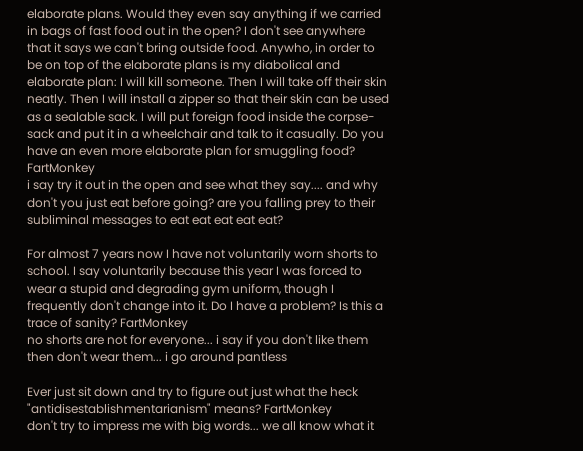elaborate plans. Would they even say anything if we carried in bags of fast food out in the open? I don't see anywhere that it says we can't bring outside food. Anywho, in order to be on top of the elaborate plans is my diabolical and elaborate plan: I will kill someone. Then I will take off their skin neatly. Then I will install a zipper so that their skin can be used as a sealable sack. I will put foreign food inside the corpse-sack and put it in a wheelchair and talk to it casually. Do you have an even more elaborate plan for smuggling food? FartMonkey
i say try it out in the open and see what they say.... and why don't you just eat before going? are you falling prey to their subliminal messages to eat eat eat eat eat?

For almost 7 years now I have not voluntarily worn shorts to school. I say voluntarily because this year I was forced to wear a stupid and degrading gym uniform, though I frequently don't change into it. Do I have a problem? Is this a trace of sanity? FartMonkey
no shorts are not for everyone... i say if you don't like them then don't wear them... i go around pantless

Ever just sit down and try to figure out just what the heck "antidisestablishmentarianism" means? FartMonkey
don't try to impress me with big words... we all know what it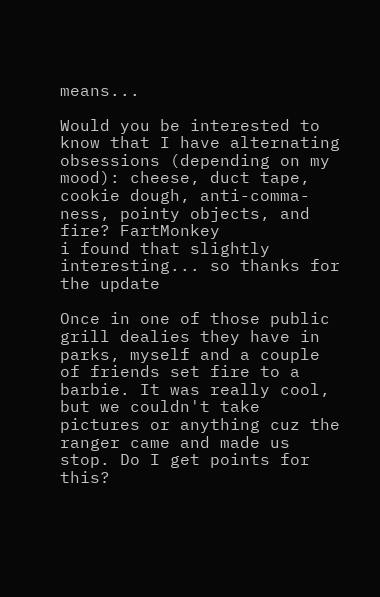means...

Would you be interested to know that I have alternating obsessions (depending on my mood): cheese, duct tape, cookie dough, anti-comma-ness, pointy objects, and fire? FartMonkey
i found that slightly interesting... so thanks for the update

Once in one of those public grill dealies they have in parks, myself and a couple of friends set fire to a barbie. It was really cool, but we couldn't take pictures or anything cuz the ranger came and made us stop. Do I get points for this?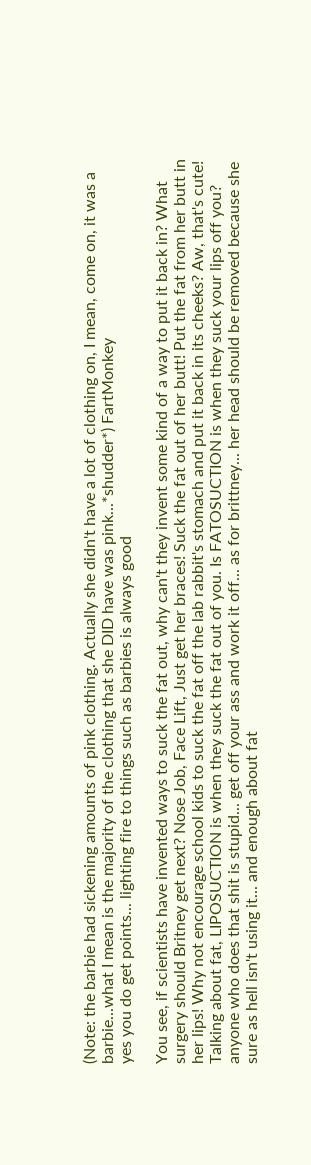(Note: the barbie had sickening amounts of pink clothing. Actually she didn't have a lot of clothing on, I mean, come on, it was a barbie...what I mean is the majority of the clothing that she DID have was pink...*shudder*) FartMonkey
yes you do get points... lighting fire to things such as barbies is always good

You see, if scientists have invented ways to suck the fat out, why can't they invent some kind of a way to put it back in? What surgery should Britney get next? Nose Job, Face Lift, Just get her braces! Suck the fat out of her butt! Put the fat from her butt in her lips! Why not encourage school kids to suck the fat off the lab rabbit's stomach and put it back in its cheeks? Aw, that's cute! Talking about fat, LIPOSUCTION is when they suck the fat out of you. Is FATOSUCTION is when they suck your lips off you?
anyone who does that shit is stupid... get off your ass and work it off... as for brittney... her head should be removed because she sure as hell isn't using it... and enough about fat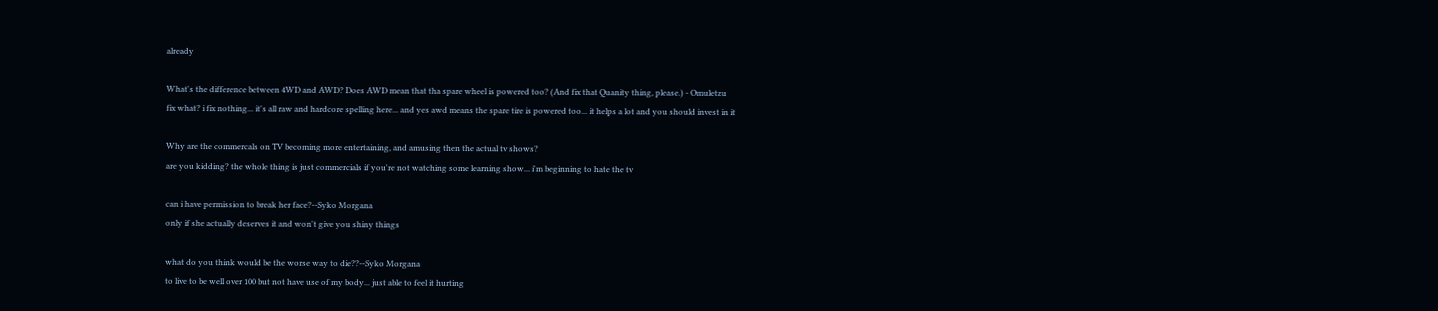already

What's the difference between 4WD and AWD? Does AWD mean that tha spare wheel is powered too? (And fix that Quanity thing, please.) - Omuletzu
fix what? i fix nothing... it's all raw and hardcore spelling here... and yes awd means the spare tire is powered too... it helps a lot and you should invest in it

Why are the commercals on TV becoming more entertaining, and amusing then the actual tv shows?
are you kidding? the whole thing is just commercials if you're not watching some learning show... i'm beginning to hate the tv

can i have permission to break her face?--Syko Morgana
only if she actually deserves it and won't give you shiny things

what do you think would be the worse way to die??--Syko Morgana
to live to be well over 100 but not have use of my body... just able to feel it hurting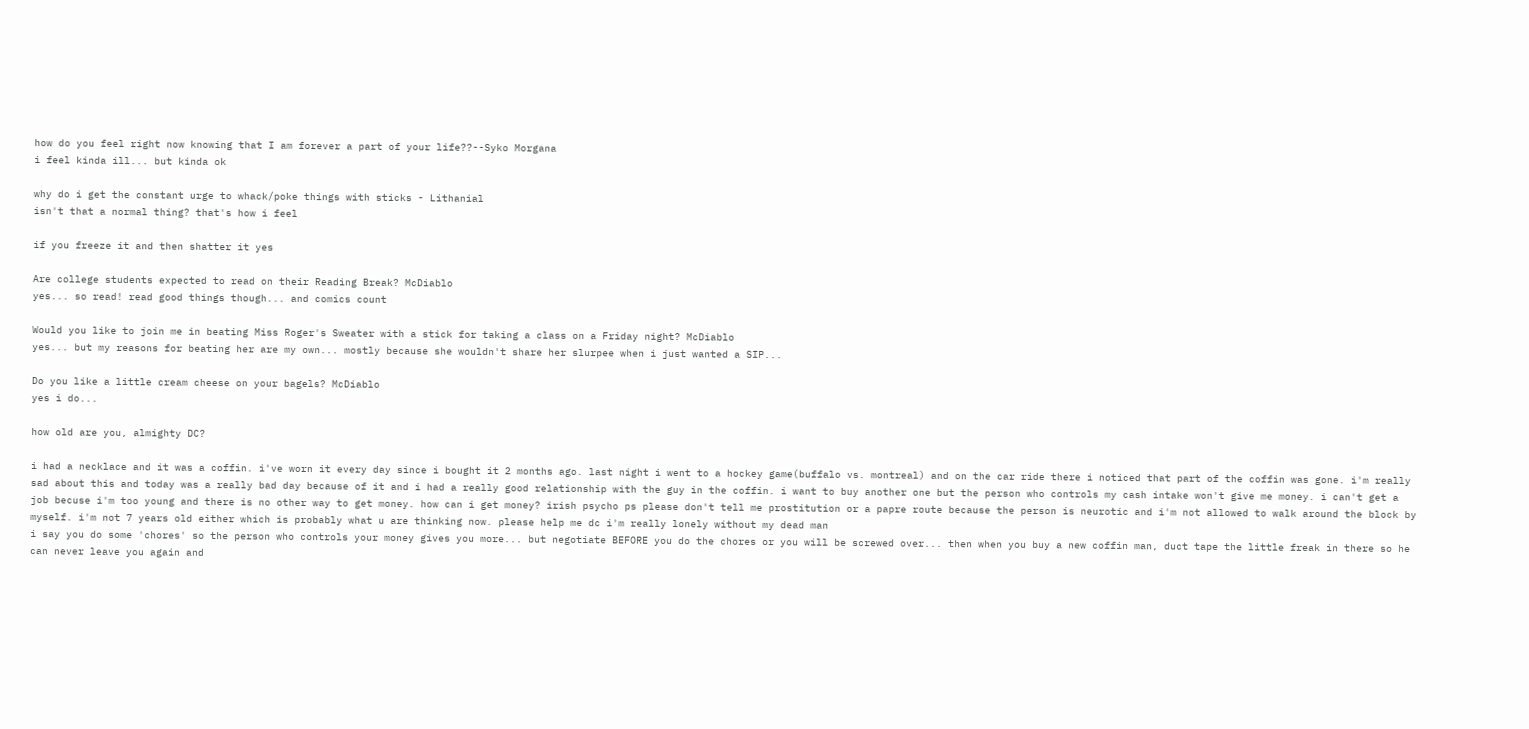how do you feel right now knowing that I am forever a part of your life??--Syko Morgana
i feel kinda ill... but kinda ok

why do i get the constant urge to whack/poke things with sticks - Lithanial
isn't that a normal thing? that's how i feel

if you freeze it and then shatter it yes

Are college students expected to read on their Reading Break? McDiablo
yes... so read! read good things though... and comics count

Would you like to join me in beating Miss Roger's Sweater with a stick for taking a class on a Friday night? McDiablo
yes... but my reasons for beating her are my own... mostly because she wouldn't share her slurpee when i just wanted a SIP...

Do you like a little cream cheese on your bagels? McDiablo
yes i do...

how old are you, almighty DC?

i had a necklace and it was a coffin. i've worn it every day since i bought it 2 months ago. last night i went to a hockey game(buffalo vs. montreal) and on the car ride there i noticed that part of the coffin was gone. i'm really sad about this and today was a really bad day because of it and i had a really good relationship with the guy in the coffin. i want to buy another one but the person who controls my cash intake won't give me money. i can't get a job becuse i'm too young and there is no other way to get money. how can i get money? irish psycho ps please don't tell me prostitution or a papre route because the person is neurotic and i'm not allowed to walk around the block by myself. i'm not 7 years old either which is probably what u are thinking now. please help me dc i'm really lonely without my dead man
i say you do some 'chores' so the person who controls your money gives you more... but negotiate BEFORE you do the chores or you will be screwed over... then when you buy a new coffin man, duct tape the little freak in there so he can never leave you again and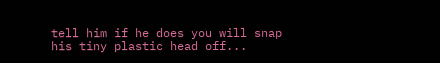tell him if he does you will snap his tiny plastic head off...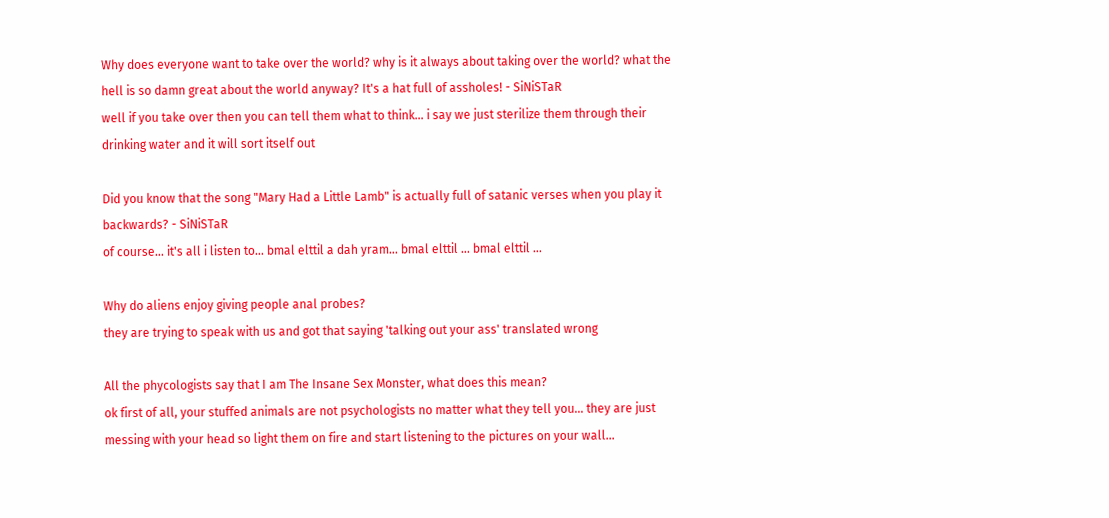Why does everyone want to take over the world? why is it always about taking over the world? what the hell is so damn great about the world anyway? It's a hat full of assholes! - SiNiSTaR
well if you take over then you can tell them what to think... i say we just sterilize them through their drinking water and it will sort itself out

Did you know that the song "Mary Had a Little Lamb" is actually full of satanic verses when you play it backwards? - SiNiSTaR
of course... it's all i listen to... bmal elttil a dah yram... bmal elttil ... bmal elttil ...

Why do aliens enjoy giving people anal probes?
they are trying to speak with us and got that saying 'talking out your ass' translated wrong

All the phycologists say that I am The Insane Sex Monster, what does this mean?
ok first of all, your stuffed animals are not psychologists no matter what they tell you... they are just messing with your head so light them on fire and start listening to the pictures on your wall...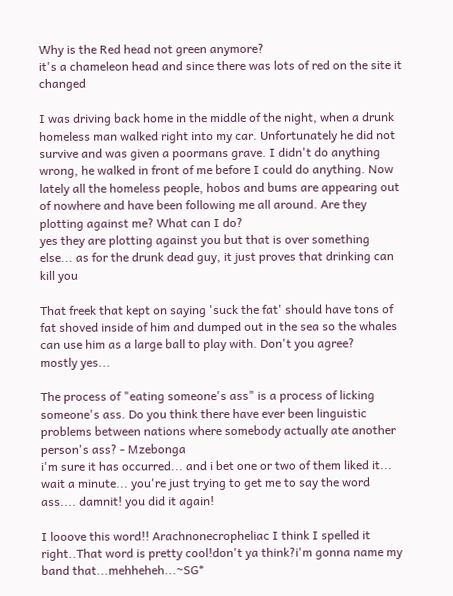Why is the Red head not green anymore?
it's a chameleon head and since there was lots of red on the site it changed

I was driving back home in the middle of the night, when a drunk homeless man walked right into my car. Unfortunately he did not survive and was given a poormans grave. I didn't do anything wrong, he walked in front of me before I could do anything. Now lately all the homeless people, hobos and bums are appearing out of nowhere and have been following me all around. Are they plotting against me? What can I do?
yes they are plotting against you but that is over something else... as for the drunk dead guy, it just proves that drinking can kill you

That freek that kept on saying 'suck the fat' should have tons of fat shoved inside of him and dumped out in the sea so the whales can use him as a large ball to play with. Don't you agree?
mostly yes...

The process of "eating someone's ass" is a process of licking someone's ass. Do you think there have ever been linguistic problems between nations where somebody actually ate another person's ass? - Mzebonga
i'm sure it has occurred... and i bet one or two of them liked it... wait a minute... you're just trying to get me to say the word ass.... damnit! you did it again!

I looove this word!! Arachnonecropheliac I think I spelled it right..That word is pretty cool!don't ya think?i'm gonna name my band that...mehheheh...~SG*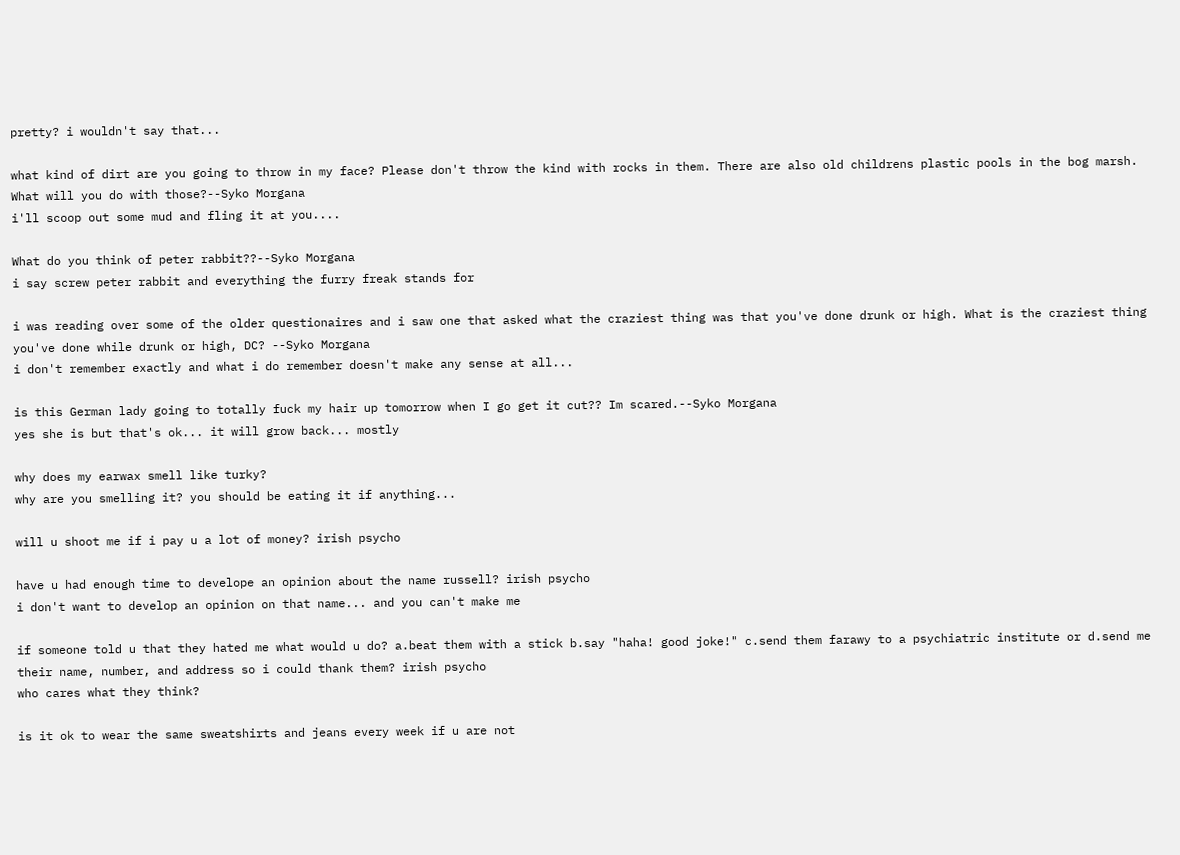pretty? i wouldn't say that...

what kind of dirt are you going to throw in my face? Please don't throw the kind with rocks in them. There are also old childrens plastic pools in the bog marsh. What will you do with those?--Syko Morgana
i'll scoop out some mud and fling it at you....

What do you think of peter rabbit??--Syko Morgana
i say screw peter rabbit and everything the furry freak stands for

i was reading over some of the older questionaires and i saw one that asked what the craziest thing was that you've done drunk or high. What is the craziest thing you've done while drunk or high, DC? --Syko Morgana
i don't remember exactly and what i do remember doesn't make any sense at all...

is this German lady going to totally fuck my hair up tomorrow when I go get it cut?? Im scared.--Syko Morgana
yes she is but that's ok... it will grow back... mostly

why does my earwax smell like turky?
why are you smelling it? you should be eating it if anything...

will u shoot me if i pay u a lot of money? irish psycho

have u had enough time to develope an opinion about the name russell? irish psycho
i don't want to develop an opinion on that name... and you can't make me

if someone told u that they hated me what would u do? a.beat them with a stick b.say "haha! good joke!" c.send them farawy to a psychiatric institute or d.send me their name, number, and address so i could thank them? irish psycho
who cares what they think?

is it ok to wear the same sweatshirts and jeans every week if u are not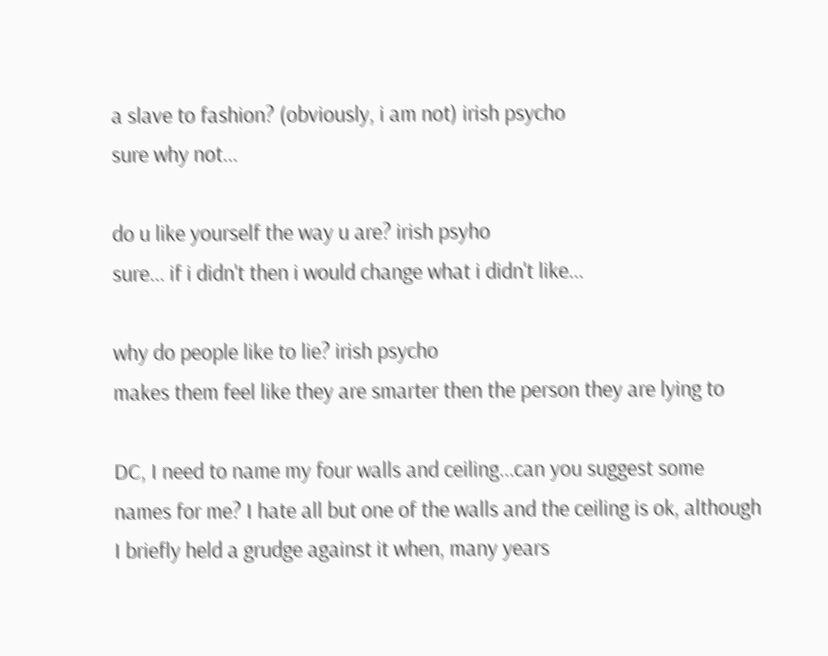a slave to fashion? (obviously, i am not) irish psycho
sure why not...

do u like yourself the way u are? irish psyho
sure... if i didn't then i would change what i didn't like...

why do people like to lie? irish psycho
makes them feel like they are smarter then the person they are lying to

DC, I need to name my four walls and ceiling...can you suggest some names for me? I hate all but one of the walls and the ceiling is ok, although I briefly held a grudge against it when, many years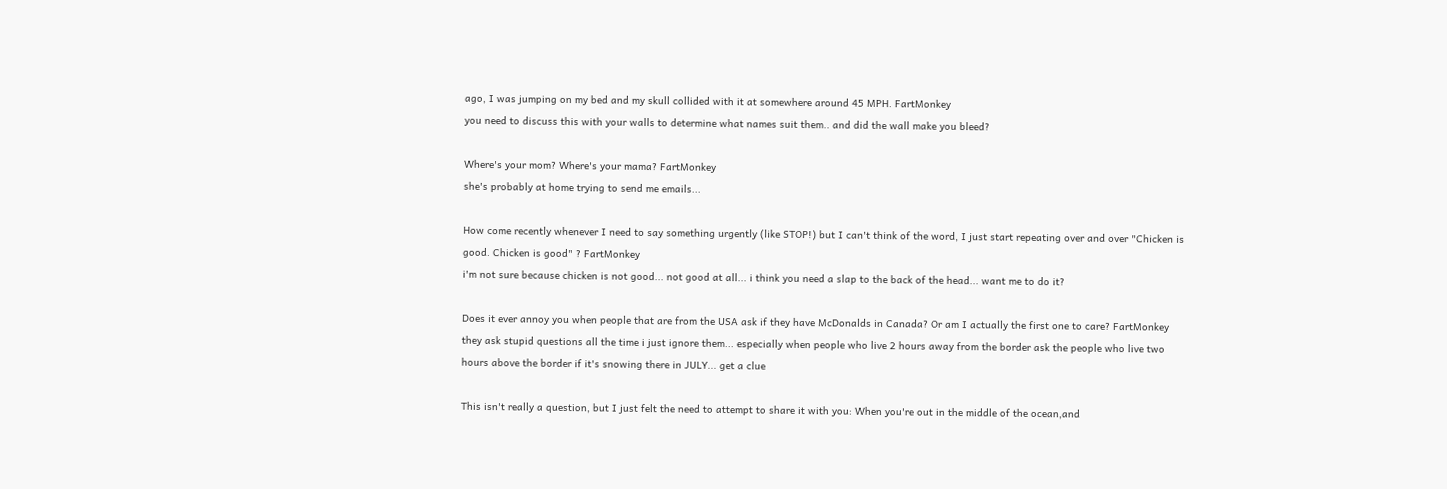ago, I was jumping on my bed and my skull collided with it at somewhere around 45 MPH. FartMonkey
you need to discuss this with your walls to determine what names suit them.. and did the wall make you bleed?

Where's your mom? Where's your mama? FartMonkey
she's probably at home trying to send me emails...

How come recently whenever I need to say something urgently (like STOP!) but I can't think of the word, I just start repeating over and over "Chicken is good. Chicken is good" ? FartMonkey
i'm not sure because chicken is not good... not good at all... i think you need a slap to the back of the head... want me to do it?

Does it ever annoy you when people that are from the USA ask if they have McDonalds in Canada? Or am I actually the first one to care? FartMonkey
they ask stupid questions all the time i just ignore them... especially when people who live 2 hours away from the border ask the people who live two hours above the border if it's snowing there in JULY... get a clue

This isn't really a question, but I just felt the need to attempt to share it with you: When you're out in the middle of the ocean,and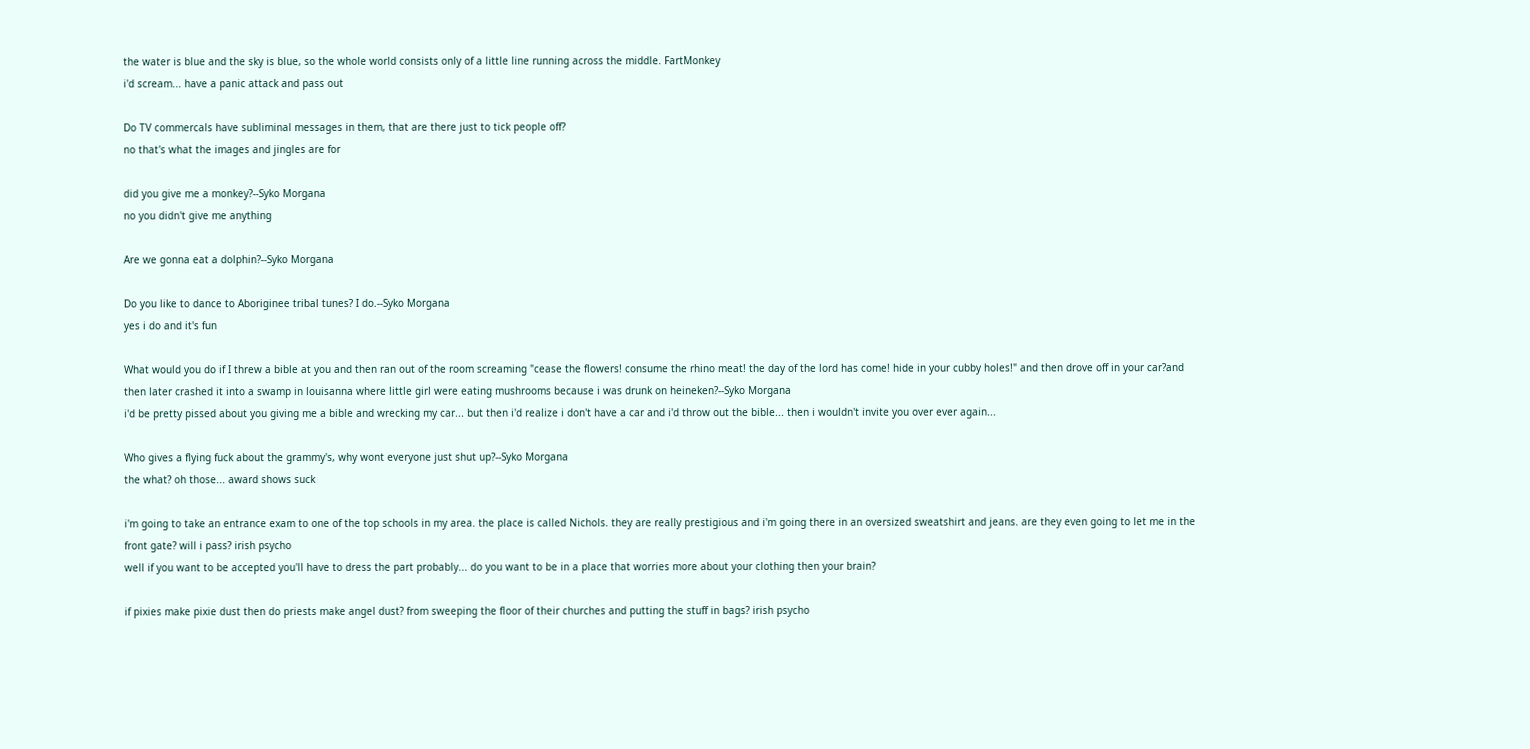the water is blue and the sky is blue, so the whole world consists only of a little line running across the middle. FartMonkey
i'd scream... have a panic attack and pass out

Do TV commercals have subliminal messages in them, that are there just to tick people off?
no that's what the images and jingles are for

did you give me a monkey?--Syko Morgana
no you didn't give me anything

Are we gonna eat a dolphin?--Syko Morgana

Do you like to dance to Aboriginee tribal tunes? I do.--Syko Morgana
yes i do and it's fun

What would you do if I threw a bible at you and then ran out of the room screaming "cease the flowers! consume the rhino meat! the day of the lord has come! hide in your cubby holes!" and then drove off in your car?and then later crashed it into a swamp in louisanna where little girl were eating mushrooms because i was drunk on heineken?--Syko Morgana
i'd be pretty pissed about you giving me a bible and wrecking my car... but then i'd realize i don't have a car and i'd throw out the bible... then i wouldn't invite you over ever again...

Who gives a flying fuck about the grammy's, why wont everyone just shut up?--Syko Morgana
the what? oh those... award shows suck

i'm going to take an entrance exam to one of the top schools in my area. the place is called Nichols. they are really prestigious and i'm going there in an oversized sweatshirt and jeans. are they even going to let me in the front gate? will i pass? irish psycho
well if you want to be accepted you'll have to dress the part probably... do you want to be in a place that worries more about your clothing then your brain?

if pixies make pixie dust then do priests make angel dust? from sweeping the floor of their churches and putting the stuff in bags? irish psycho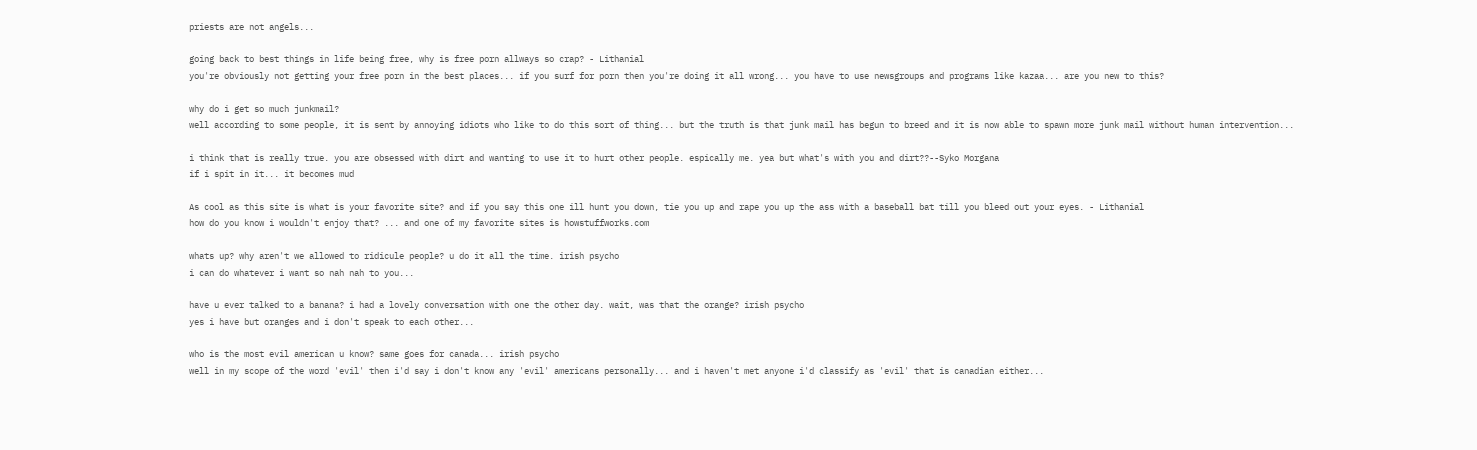priests are not angels...

going back to best things in life being free, why is free porn allways so crap? - Lithanial
you're obviously not getting your free porn in the best places... if you surf for porn then you're doing it all wrong... you have to use newsgroups and programs like kazaa... are you new to this?

why do i get so much junkmail?
well according to some people, it is sent by annoying idiots who like to do this sort of thing... but the truth is that junk mail has begun to breed and it is now able to spawn more junk mail without human intervention...

i think that is really true. you are obsessed with dirt and wanting to use it to hurt other people. espically me. yea but what's with you and dirt??--Syko Morgana
if i spit in it... it becomes mud

As cool as this site is what is your favorite site? and if you say this one ill hunt you down, tie you up and rape you up the ass with a baseball bat till you bleed out your eyes. - Lithanial
how do you know i wouldn't enjoy that? ... and one of my favorite sites is howstuffworks.com

whats up? why aren't we allowed to ridicule people? u do it all the time. irish psycho
i can do whatever i want so nah nah to you...

have u ever talked to a banana? i had a lovely conversation with one the other day. wait, was that the orange? irish psycho
yes i have but oranges and i don't speak to each other...

who is the most evil american u know? same goes for canada... irish psycho
well in my scope of the word 'evil' then i'd say i don't know any 'evil' americans personally... and i haven't met anyone i'd classify as 'evil' that is canadian either...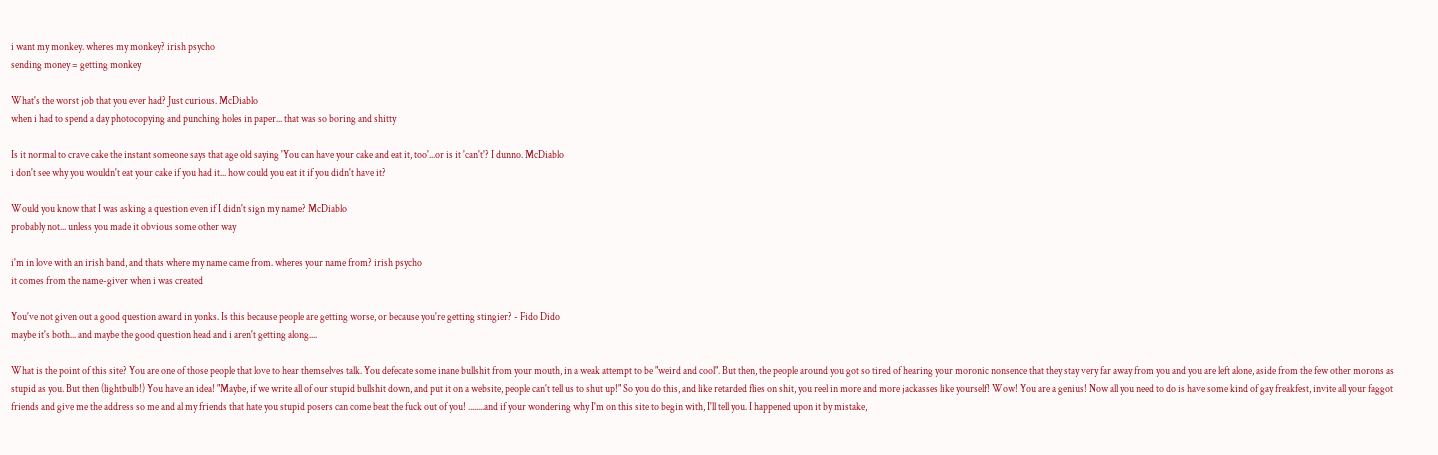i want my monkey. wheres my monkey? irish psycho
sending money = getting monkey

What's the worst job that you ever had? Just curious. McDiablo
when i had to spend a day photocopying and punching holes in paper... that was so boring and shitty

Is it normal to crave cake the instant someone says that age old saying 'You can have your cake and eat it, too'...or is it 'can't'? I dunno. McDiablo
i don't see why you wouldn't eat your cake if you had it... how could you eat it if you didn't have it?

Would you know that I was asking a question even if I didn't sign my name? McDiablo
probably not... unless you made it obvious some other way

i'm in love with an irish band, and thats where my name came from. wheres your name from? irish psycho
it comes from the name-giver when i was created

You've not given out a good question award in yonks. Is this because people are getting worse, or because you're getting stingier? - Fido Dido
maybe it's both... and maybe the good question head and i aren't getting along....

What is the point of this site? You are one of those people that love to hear themselves talk. You defecate some inane bullshit from your mouth, in a weak attempt to be "weird and cool". But then, the people around you got so tired of hearing your moronic nonsence that they stay very far away from you and you are left alone, aside from the few other morons as stupid as you. But then (lightbulb!) You have an idea! "Maybe, if we write all of our stupid bullshit down, and put it on a website, people can't tell us to shut up!" So you do this, and like retarded flies on shit, you reel in more and more jackasses like yourself! Wow! You are a genius! Now all you need to do is have some kind of gay freakfest, invite all your faggot friends and give me the address so me and al my friends that hate you stupid posers can come beat the fuck out of you! ........and if your wondering why I'm on this site to begin with, I'll tell you. I happened upon it by mistake,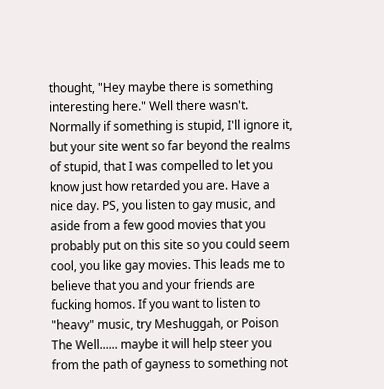thought, "Hey maybe there is something interesting here." Well there wasn't. Normally if something is stupid, I'll ignore it, but your site went so far beyond the realms of stupid, that I was compelled to let you know just how retarded you are. Have a nice day. PS, you listen to gay music, and aside from a few good movies that you probably put on this site so you could seem cool, you like gay movies. This leads me to believe that you and your friends are fucking homos. If you want to listen to "heavy" music, try Meshuggah, or Poison The Well...... maybe it will help steer you from the path of gayness to something not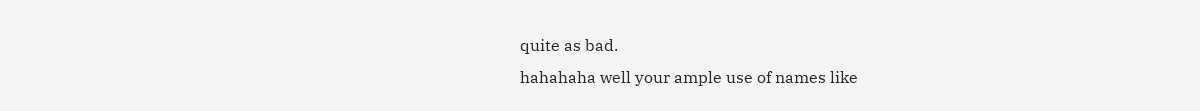quite as bad.
hahahaha well your ample use of names like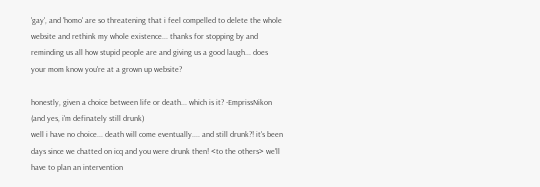'gay', and 'homo' are so threatening that i feel compelled to delete the whole website and rethink my whole existence... thanks for stopping by and reminding us all how stupid people are and giving us a good laugh... does your mom know you're at a grown up website?

honestly, given a choice between life or death... which is it? -EmprissNikon (and yes, i'm definately still drunk)
well i have no choice... death will come eventually.... and still drunk?! it's been days since we chatted on icq and you were drunk then! <to the others> we'll have to plan an intervention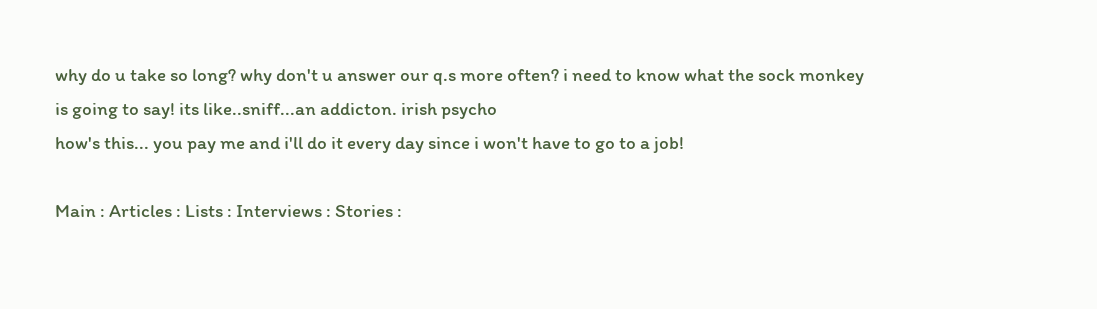why do u take so long? why don't u answer our q.s more often? i need to know what the sock monkey is going to say! its like..sniff...an addicton. irish psycho
how's this... you pay me and i'll do it every day since i won't have to go to a job!

Main : Articles : Lists : Interviews : Stories :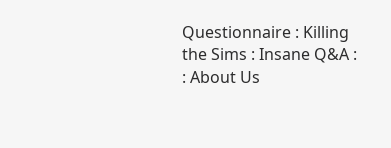Questionnaire : Killing the Sims : Insane Q&A :
: About Us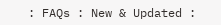: FAQs : New & Updated :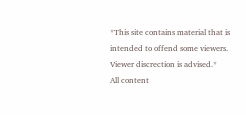*This site contains material that is intended to offend some viewers. Viewer discrection is advised.*
All content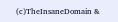(c)TheInsaneDomain &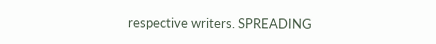respective writers. SPREADING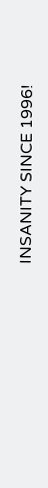INSANITY SINCE 1996!